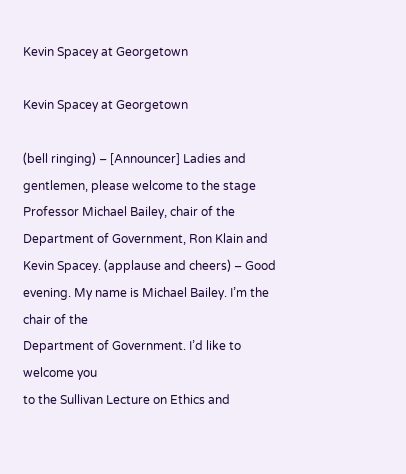Kevin Spacey at Georgetown

Kevin Spacey at Georgetown

(bell ringing) – [Announcer] Ladies and gentlemen, please welcome to the stage
Professor Michael Bailey, chair of the Department of Government, Ron Klain and Kevin Spacey. (applause and cheers) – Good evening. My name is Michael Bailey. I’m the chair of the
Department of Government. I’d like to welcome you
to the Sullivan Lecture on Ethics and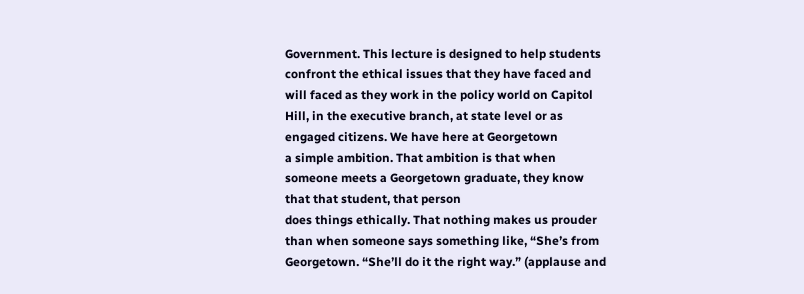Government. This lecture is designed to help students confront the ethical issues that they have faced and will faced as they work in the policy world on Capitol Hill, in the executive branch, at state level or as engaged citizens. We have here at Georgetown
a simple ambition. That ambition is that when someone meets a Georgetown graduate, they know that that student, that person
does things ethically. That nothing makes us prouder than when someone says something like, “She’s from Georgetown. “She’ll do it the right way.” (applause and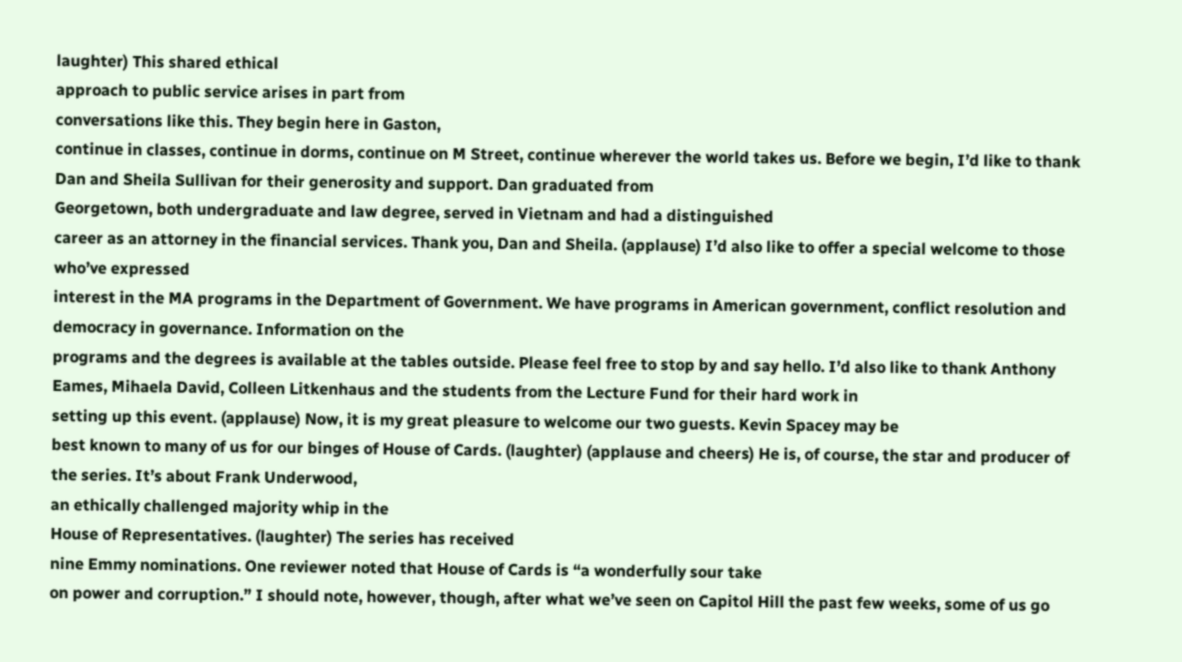laughter) This shared ethical
approach to public service arises in part from
conversations like this. They begin here in Gaston,
continue in classes, continue in dorms, continue on M Street, continue wherever the world takes us. Before we begin, I’d like to thank Dan and Sheila Sullivan for their generosity and support. Dan graduated from
Georgetown, both undergraduate and law degree, served in Vietnam and had a distinguished
career as an attorney in the financial services. Thank you, Dan and Sheila. (applause) I’d also like to offer a special welcome to those who’ve expressed
interest in the MA programs in the Department of Government. We have programs in American government, conflict resolution and
democracy in governance. Information on the
programs and the degrees is available at the tables outside. Please feel free to stop by and say hello. I’d also like to thank Anthony Eames, Mihaela David, Colleen Litkenhaus and the students from the Lecture Fund for their hard work in
setting up this event. (applause) Now, it is my great pleasure to welcome our two guests. Kevin Spacey may be
best known to many of us for our binges of House of Cards. (laughter) (applause and cheers) He is, of course, the star and producer of the series. It’s about Frank Underwood,
an ethically challenged majority whip in the
House of Representatives. (laughter) The series has received
nine Emmy nominations. One reviewer noted that House of Cards is “a wonderfully sour take
on power and corruption.” I should note, however, though, after what we’ve seen on Capitol Hill the past few weeks, some of us go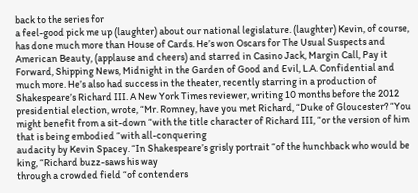back to the series for
a feel-good pick me up (laughter) about our national legislature. (laughter) Kevin, of course, has done much more than House of Cards. He’s won Oscars for The Usual Suspects and American Beauty, (applause and cheers) and starred in Casino Jack, Margin Call, Pay it Forward, Shipping News, Midnight in the Garden of Good and Evil, L.A. Confidential and much more. He’s also had success in the theater, recently starring in a production of Shakespeare’s Richard III. A New York Times reviewer, writing 10 months before the 2012
presidential election, wrote, “Mr. Romney, have you met Richard, “Duke of Gloucester? “You might benefit from a sit-down “with the title character of Richard III, “or the version of him
that is being embodied “with all-conquering
audacity by Kevin Spacey. “In Shakespeare’s grisly portrait “of the hunchback who would be king, “Richard buzz-saws his way
through a crowded field “of contenders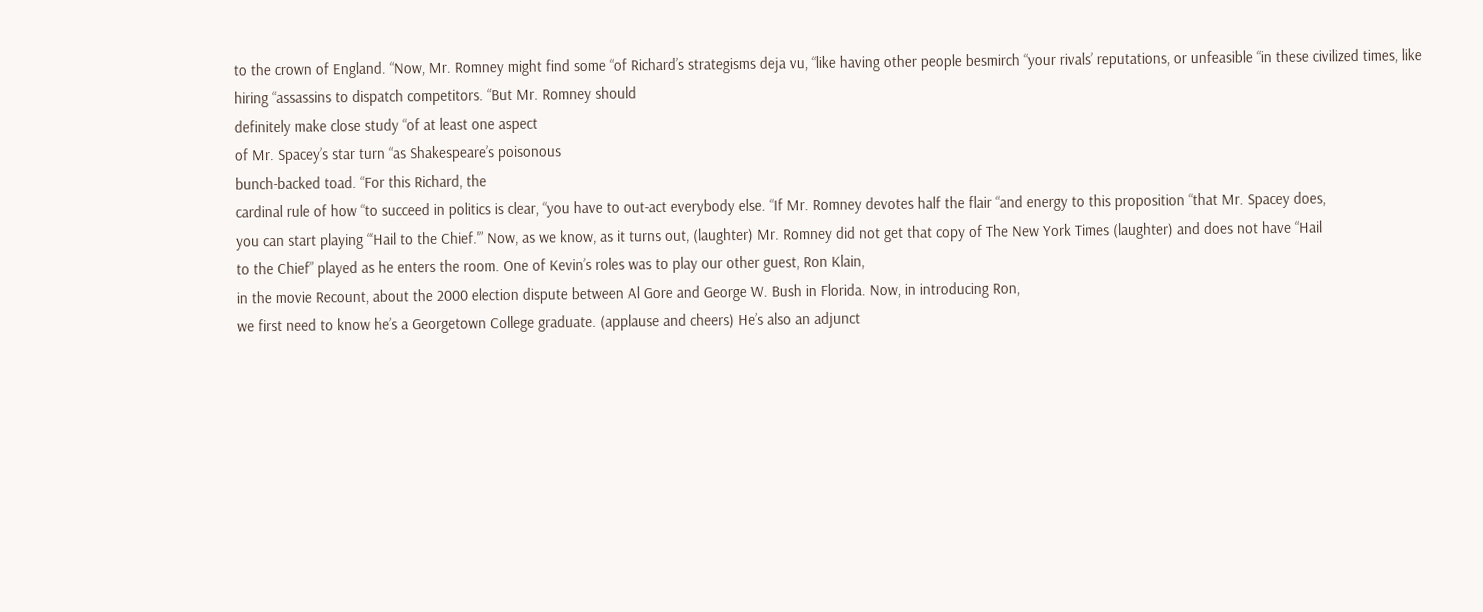to the crown of England. “Now, Mr. Romney might find some “of Richard’s strategisms deja vu, “like having other people besmirch “your rivals’ reputations, or unfeasible “in these civilized times, like hiring “assassins to dispatch competitors. “But Mr. Romney should
definitely make close study “of at least one aspect
of Mr. Spacey’s star turn “as Shakespeare’s poisonous
bunch-backed toad. “For this Richard, the
cardinal rule of how “to succeed in politics is clear, “you have to out-act everybody else. “If Mr. Romney devotes half the flair “and energy to this proposition “that Mr. Spacey does,
you can start playing “‘Hail to the Chief.'” Now, as we know, as it turns out, (laughter) Mr. Romney did not get that copy of The New York Times (laughter) and does not have “Hail
to the Chief” played as he enters the room. One of Kevin’s roles was to play our other guest, Ron Klain,
in the movie Recount, about the 2000 election dispute between Al Gore and George W. Bush in Florida. Now, in introducing Ron,
we first need to know he’s a Georgetown College graduate. (applause and cheers) He’s also an adjunct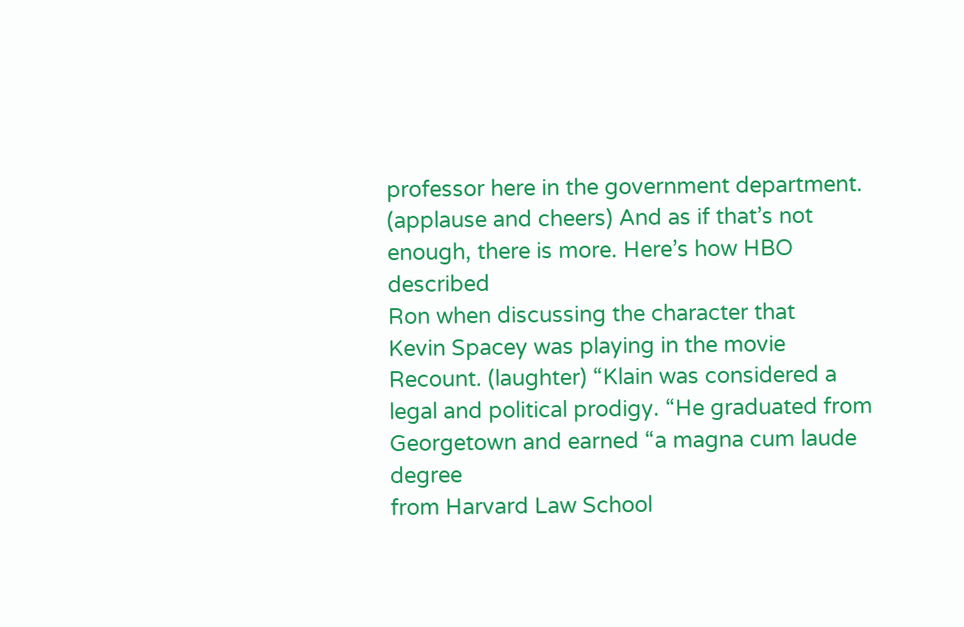professor here in the government department. (applause and cheers) And as if that’s not
enough, there is more. Here’s how HBO described
Ron when discussing the character that
Kevin Spacey was playing in the movie Recount. (laughter) “Klain was considered a
legal and political prodigy. “He graduated from Georgetown and earned “a magna cum laude degree
from Harvard Law School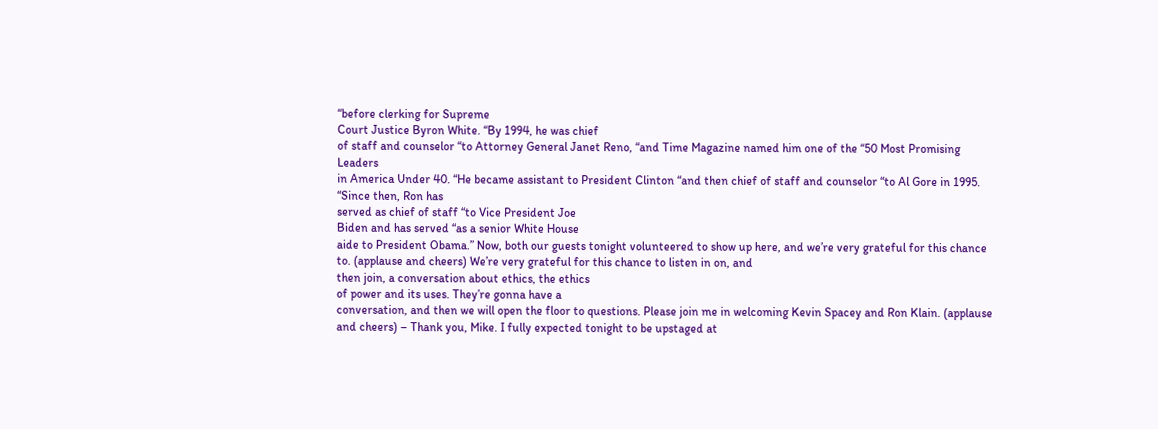“before clerking for Supreme
Court Justice Byron White. “By 1994, he was chief
of staff and counselor “to Attorney General Janet Reno, “and Time Magazine named him one of the “50 Most Promising Leaders
in America Under 40. “He became assistant to President Clinton “and then chief of staff and counselor “to Al Gore in 1995. “Since then, Ron has
served as chief of staff “to Vice President Joe
Biden and has served “as a senior White House
aide to President Obama.” Now, both our guests tonight volunteered to show up here, and we’re very grateful for this chance to. (applause and cheers) We’re very grateful for this chance to listen in on, and
then join, a conversation about ethics, the ethics
of power and its uses. They’re gonna have a
conversation, and then we will open the floor to questions. Please join me in welcoming Kevin Spacey and Ron Klain. (applause and cheers) – Thank you, Mike. I fully expected tonight to be upstaged at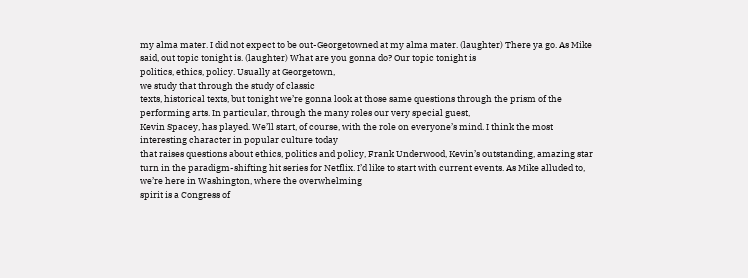my alma mater. I did not expect to be out-Georgetowned at my alma mater. (laughter) There ya go. As Mike said, out topic tonight is. (laughter) What are you gonna do? Our topic tonight is
politics, ethics, policy. Usually at Georgetown,
we study that through the study of classic
texts, historical texts, but tonight we’re gonna look at those same questions through the prism of the performing arts. In particular, through the many roles our very special guest,
Kevin Spacey, has played. We’ll start, of course, with the role on everyone’s mind. I think the most interesting character in popular culture today
that raises questions about ethics, politics and policy, Frank Underwood, Kevin’s outstanding, amazing star turn in the paradigm-shifting hit series for Netflix. I’d like to start with current events. As Mike alluded to,
we’re here in Washington, where the overwhelming
spirit is a Congress of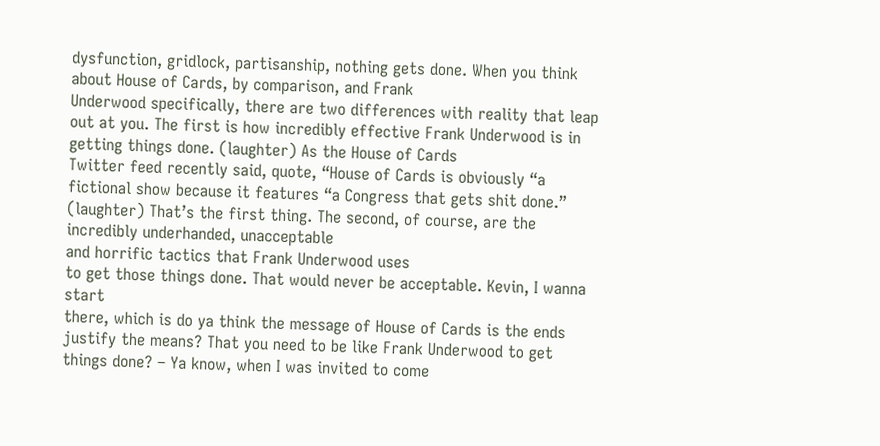dysfunction, gridlock, partisanship, nothing gets done. When you think about House of Cards, by comparison, and Frank
Underwood specifically, there are two differences with reality that leap out at you. The first is how incredibly effective Frank Underwood is in getting things done. (laughter) As the House of Cards
Twitter feed recently said, quote, “House of Cards is obviously “a fictional show because it features “a Congress that gets shit done.” (laughter) That’s the first thing. The second, of course, are the incredibly underhanded, unacceptable
and horrific tactics that Frank Underwood uses
to get those things done. That would never be acceptable. Kevin, I wanna start
there, which is do ya think the message of House of Cards is the ends justify the means? That you need to be like Frank Underwood to get things done? – Ya know, when I was invited to come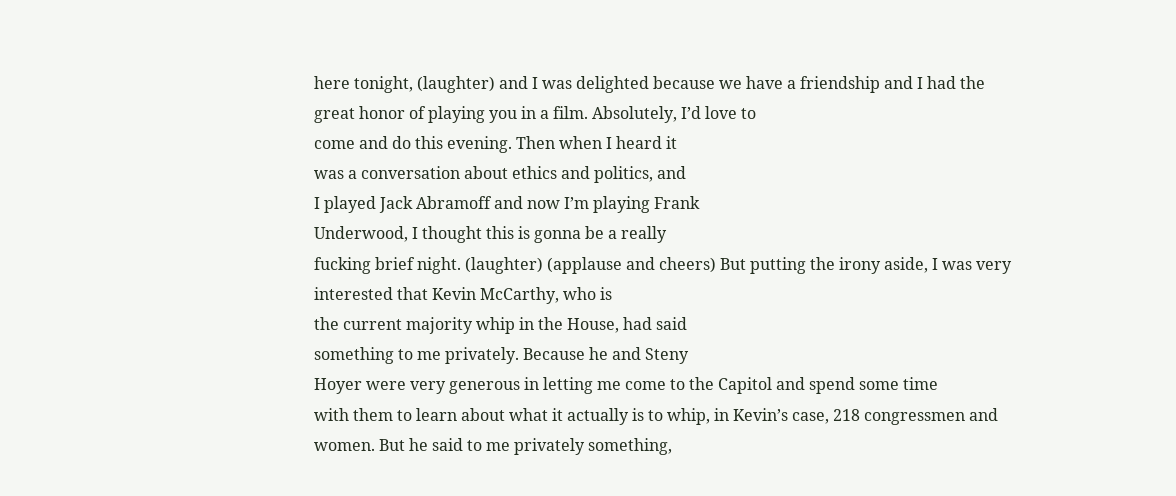here tonight, (laughter) and I was delighted because we have a friendship and I had the great honor of playing you in a film. Absolutely, I’d love to
come and do this evening. Then when I heard it
was a conversation about ethics and politics, and
I played Jack Abramoff and now I’m playing Frank
Underwood, I thought this is gonna be a really
fucking brief night. (laughter) (applause and cheers) But putting the irony aside, I was very interested that Kevin McCarthy, who is
the current majority whip in the House, had said
something to me privately. Because he and Steny
Hoyer were very generous in letting me come to the Capitol and spend some time
with them to learn about what it actually is to whip, in Kevin’s case, 218 congressmen and women. But he said to me privately something,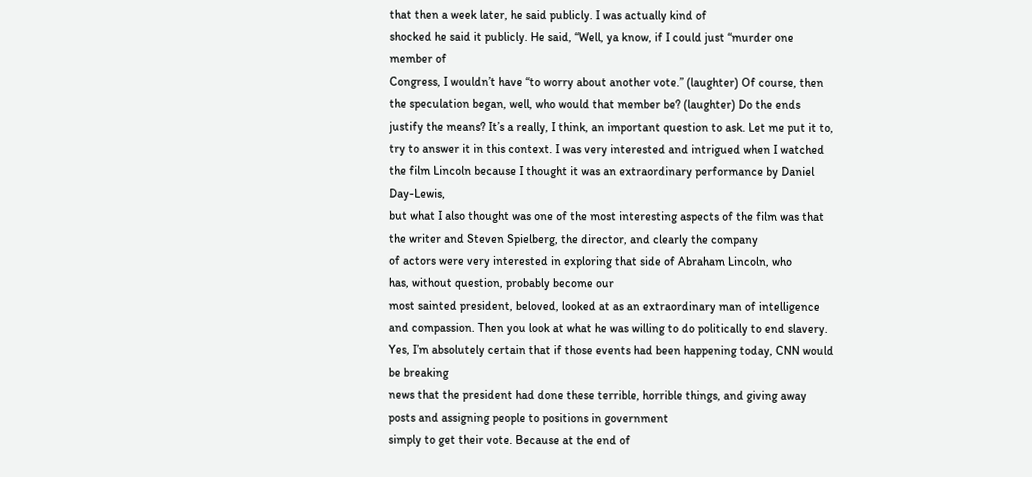that then a week later, he said publicly. I was actually kind of
shocked he said it publicly. He said, “Well, ya know, if I could just “murder one member of
Congress, I wouldn’t have “to worry about another vote.” (laughter) Of course, then the speculation began, well, who would that member be? (laughter) Do the ends justify the means? It’s a really, I think, an important question to ask. Let me put it to, try to answer it in this context. I was very interested and intrigued when I watched the film Lincoln because I thought it was an extraordinary performance by Daniel Day-Lewis,
but what I also thought was one of the most interesting aspects of the film was that the writer and Steven Spielberg, the director, and clearly the company
of actors were very interested in exploring that side of Abraham Lincoln, who
has, without question, probably become our
most sainted president, beloved, looked at as an extraordinary man of intelligence and compassion. Then you look at what he was willing to do politically to end slavery. Yes, I’m absolutely certain that if those events had been happening today, CNN would be breaking
news that the president had done these terrible, horrible things, and giving away posts and assigning people to positions in government
simply to get their vote. Because at the end of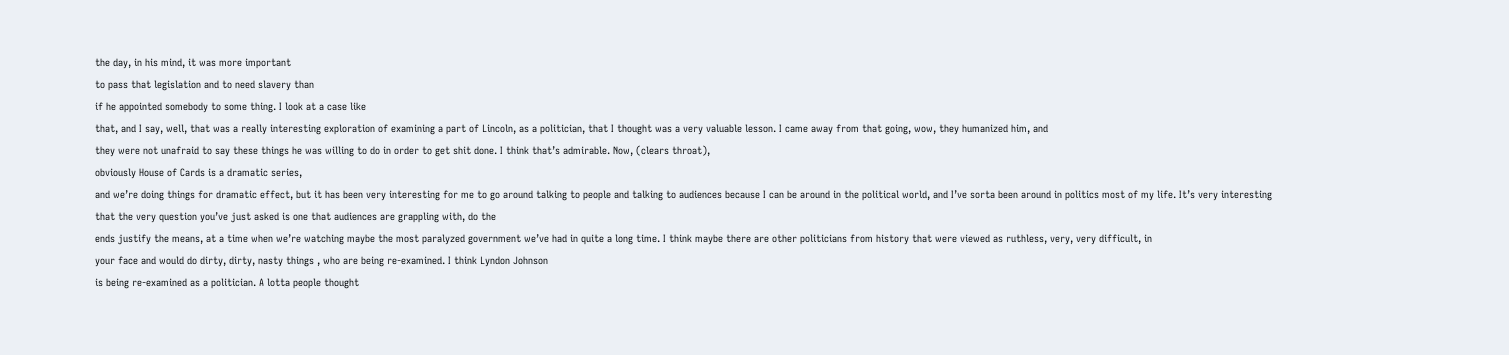the day, in his mind, it was more important
to pass that legislation and to need slavery than
if he appointed somebody to some thing. I look at a case like
that, and I say, well, that was a really interesting exploration of examining a part of Lincoln, as a politician, that I thought was a very valuable lesson. I came away from that going, wow, they humanized him, and
they were not unafraid to say these things he was willing to do in order to get shit done. I think that’s admirable. Now, (clears throat),
obviously House of Cards is a dramatic series,
and we’re doing things for dramatic effect, but it has been very interesting for me to go around talking to people and talking to audiences because I can be around in the political world, and I’ve sorta been around in politics most of my life. It’s very interesting
that the very question you’ve just asked is one that audiences are grappling with, do the
ends justify the means, at a time when we’re watching maybe the most paralyzed government we’ve had in quite a long time. I think maybe there are other politicians from history that were viewed as ruthless, very, very difficult, in
your face and would do dirty, dirty, nasty things , who are being re-examined. I think Lyndon Johnson
is being re-examined as a politician. A lotta people thought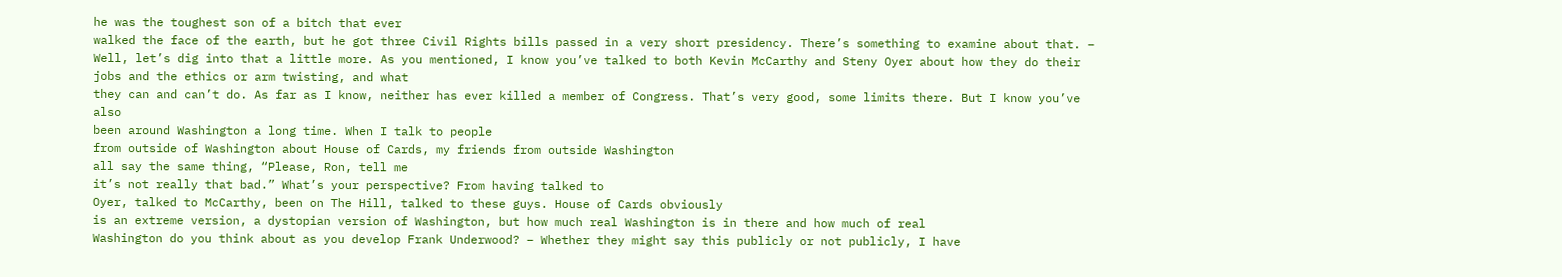he was the toughest son of a bitch that ever
walked the face of the earth, but he got three Civil Rights bills passed in a very short presidency. There’s something to examine about that. – Well, let’s dig into that a little more. As you mentioned, I know you’ve talked to both Kevin McCarthy and Steny Oyer about how they do their
jobs and the ethics or arm twisting, and what
they can and can’t do. As far as I know, neither has ever killed a member of Congress. That’s very good, some limits there. But I know you’ve also
been around Washington a long time. When I talk to people
from outside of Washington about House of Cards, my friends from outside Washington
all say the same thing, “Please, Ron, tell me
it’s not really that bad.” What’s your perspective? From having talked to
Oyer, talked to McCarthy, been on The Hill, talked to these guys. House of Cards obviously
is an extreme version, a dystopian version of Washington, but how much real Washington is in there and how much of real
Washington do you think about as you develop Frank Underwood? – Whether they might say this publicly or not publicly, I have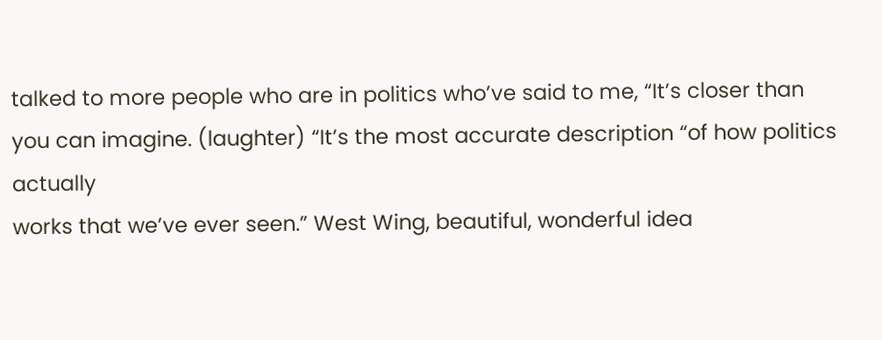talked to more people who are in politics who’ve said to me, “It’s closer than you can imagine. (laughter) “It’s the most accurate description “of how politics actually
works that we’ve ever seen.” West Wing, beautiful, wonderful idea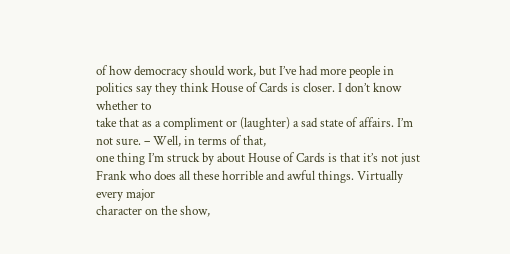of how democracy should work, but I’ve had more people in politics say they think House of Cards is closer. I don’t know whether to
take that as a compliment or (laughter) a sad state of affairs. I’m not sure. – Well, in terms of that,
one thing I’m struck by about House of Cards is that it’s not just Frank who does all these horrible and awful things. Virtually every major
character on the show,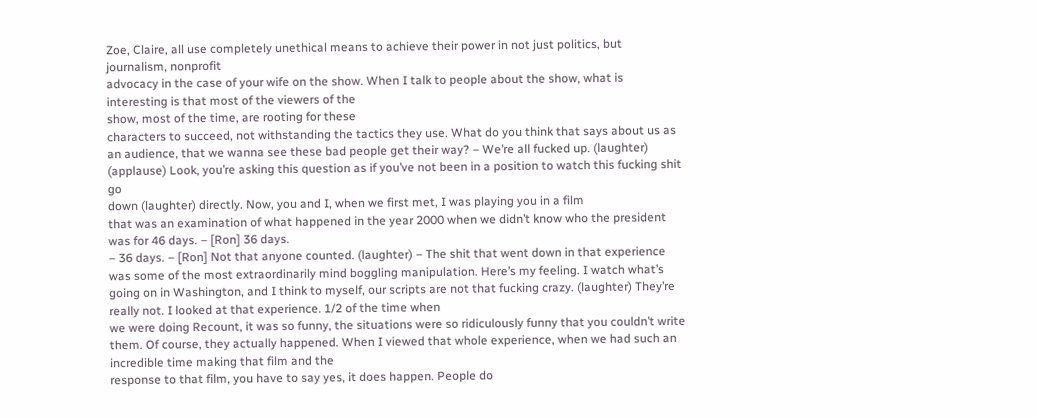Zoe, Claire, all use completely unethical means to achieve their power in not just politics, but journalism, nonprofit
advocacy in the case of your wife on the show. When I talk to people about the show, what is interesting is that most of the viewers of the
show, most of the time, are rooting for these
characters to succeed, not withstanding the tactics they use. What do you think that says about us as an audience, that we wanna see these bad people get their way? – We’re all fucked up. (laughter) (applause) Look, you’re asking this question as if you’ve not been in a position to watch this fucking shit go
down (laughter) directly. Now, you and I, when we first met, I was playing you in a film
that was an examination of what happened in the year 2000 when we didn’t know who the president was for 46 days. – [Ron] 36 days.
– 36 days. – [Ron] Not that anyone counted. (laughter) – The shit that went down in that experience was some of the most extraordinarily mind boggling manipulation. Here’s my feeling. I watch what’s going on in Washington, and I think to myself, our scripts are not that fucking crazy. (laughter) They’re really not. I looked at that experience. 1/2 of the time when
we were doing Recount, it was so funny, the situations were so ridiculously funny that you couldn’t write them. Of course, they actually happened. When I viewed that whole experience, when we had such an incredible time making that film and the
response to that film, you have to say yes, it does happen. People do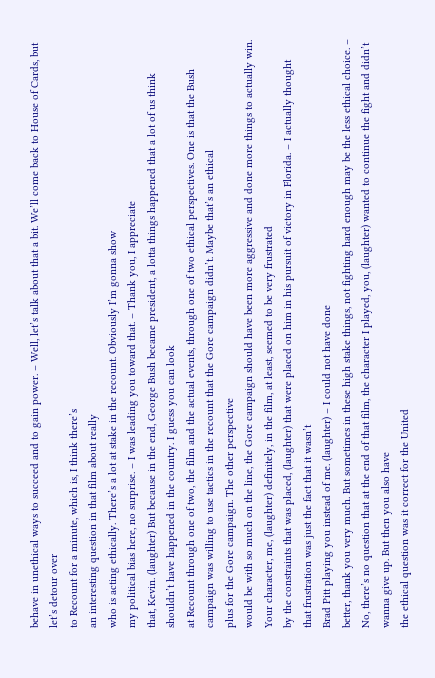behave in unethical ways to succeed and to gain power. – Well, let’s talk about that a bit. We’ll come back to House of Cards, but let’s detour over
to Recount for a minute, which is, I think there’s
an interesting question in that film about really
who is acting ethically. There’s a lot at stake in the recount. Obviously I’m gonna show
my political bias here, no surprise. – I was leading you toward that. – Thank you, I appreciate
that, Kevin. (laughter) But because in the end, George Bush became president, a lotta things happened that a lot of us think
shouldn’t have happened in the country. I guess you can look
at Recount through one of two, the film and the actual events, through one of two ethical perspectives. One is that the Bush campaign was willing to use tactics in the recount that the Gore campaign didn’t. Maybe that’s an ethical
plus for the Gore campaign. The other perspective
would be with so much on the line, the Gore campaign should have been more aggressive and done more things to actually win. Your character, me, (laughter) definitely, in the film, at least, seemed to be very frustrated
by the constraints that was placed, (laughter) that were placed on him in his pursuit of victory in Florida. – I actually thought
that frustration was just the fact that it wasn’t
Brad Pitt playing you instead of me. (laughter) – I could not have done
better, thank you very much. But sometimes in these high stake things, not fighting hard enough may be the less ethical choice. – No, there’s no question that at the end of that film, the character I played, you, (laughter) wanted to continue the fight and didn’t wanna give up. But then you also have
the ethical question was it correct for the United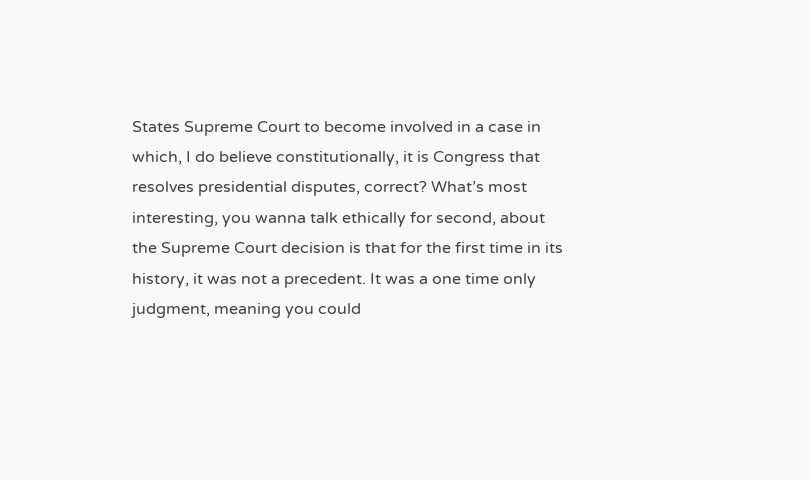States Supreme Court to become involved in a case in which, I do believe constitutionally, it is Congress that resolves presidential disputes, correct? What’s most interesting, you wanna talk ethically for second, about
the Supreme Court decision is that for the first time in its history, it was not a precedent. It was a one time only judgment, meaning you could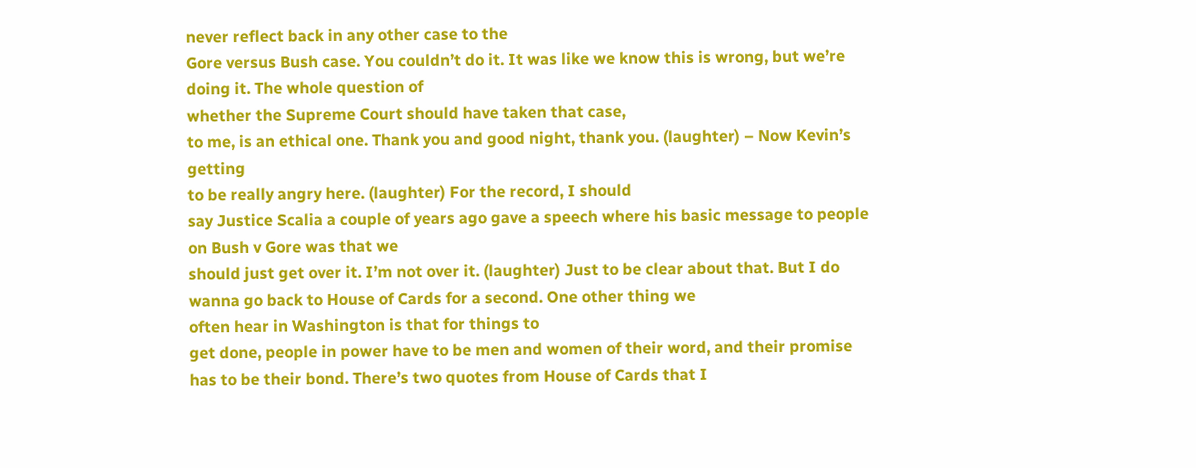never reflect back in any other case to the
Gore versus Bush case. You couldn’t do it. It was like we know this is wrong, but we’re doing it. The whole question of
whether the Supreme Court should have taken that case,
to me, is an ethical one. Thank you and good night, thank you. (laughter) – Now Kevin’s getting
to be really angry here. (laughter) For the record, I should
say Justice Scalia a couple of years ago gave a speech where his basic message to people on Bush v Gore was that we
should just get over it. I’m not over it. (laughter) Just to be clear about that. But I do wanna go back to House of Cards for a second. One other thing we
often hear in Washington is that for things to
get done, people in power have to be men and women of their word, and their promise has to be their bond. There’s two quotes from House of Cards that I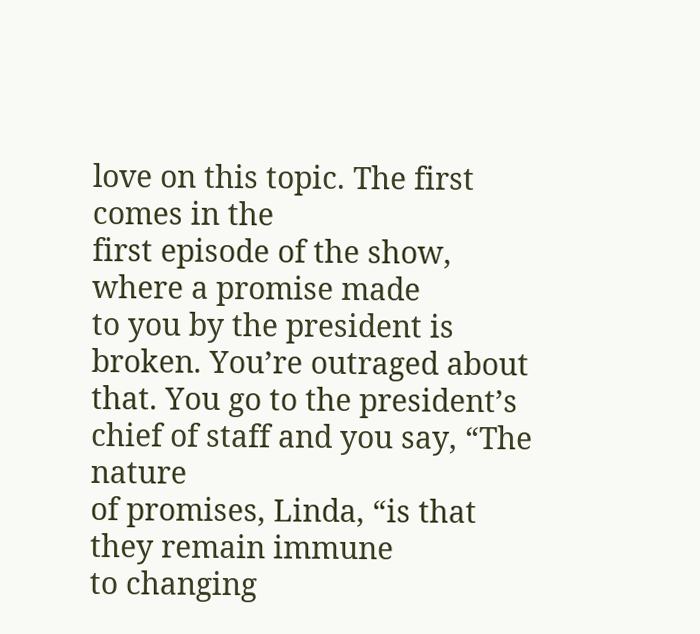love on this topic. The first comes in the
first episode of the show, where a promise made
to you by the president is broken. You’re outraged about that. You go to the president’s chief of staff and you say, “The nature
of promises, Linda, “is that they remain immune
to changing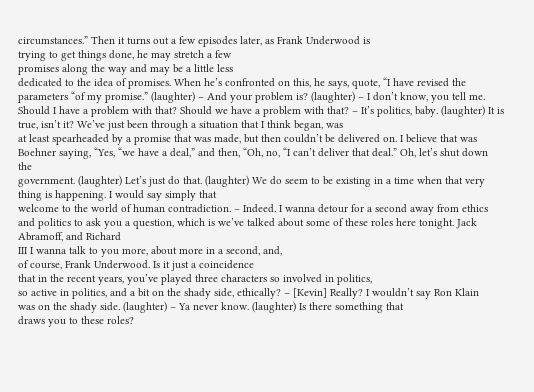circumstances.” Then it turns out a few episodes later, as Frank Underwood is
trying to get things done, he may stretch a few
promises along the way and may be a little less
dedicated to the idea of promises. When he’s confronted on this, he says, quote, “I have revised the parameters “of my promise.” (laughter) – And your problem is? (laughter) – I don’t know, you tell me. Should I have a problem with that? Should we have a problem with that? – It’s politics, baby. (laughter) It is true, isn’t it? We’ve just been through a situation that I think began, was
at least spearheaded by a promise that was made, but then couldn’t be delivered on. I believe that was Boehner saying, “Yes, “we have a deal,” and then, “Oh, no, “I can’t deliver that deal.” Oh, let’s shut down the
government. (laughter) Let’s just do that. (laughter) We do seem to be existing in a time when that very thing is happening. I would say simply that
welcome to the world of human contradiction. – Indeed. I wanna detour for a second away from ethics and politics to ask you a question, which is we’ve talked about some of these roles here tonight. Jack Abramoff, and Richard
III I wanna talk to you more, about more in a second, and,
of course, Frank Underwood. Is it just a coincidence
that in the recent years, you’ve played three characters so involved in politics,
so active in politics, and a bit on the shady side, ethically? – [Kevin] Really? I wouldn’t say Ron Klain
was on the shady side. (laughter) – Ya never know. (laughter) Is there something that
draws you to these roles?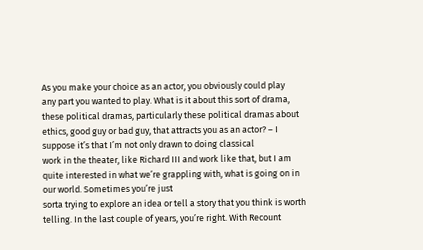As you make your choice as an actor, you obviously could play
any part you wanted to play. What is it about this sort of drama, these political dramas, particularly these political dramas about ethics, good guy or bad guy, that attracts you as an actor? – I suppose it’s that I’m not only drawn to doing classical
work in the theater, like Richard III and work like that, but I am quite interested in what we’re grappling with, what is going on in our world. Sometimes you’re just
sorta trying to explore an idea or tell a story that you think is worth telling. In the last couple of years, you’re right. With Recount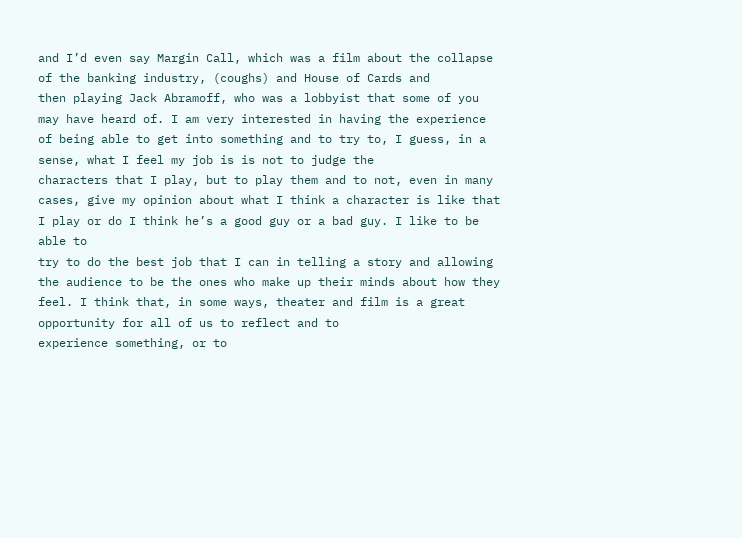and I’d even say Margin Call, which was a film about the collapse of the banking industry, (coughs) and House of Cards and
then playing Jack Abramoff, who was a lobbyist that some of you may have heard of. I am very interested in having the experience of being able to get into something and to try to, I guess, in a sense, what I feel my job is is not to judge the
characters that I play, but to play them and to not, even in many cases, give my opinion about what I think a character is like that
I play or do I think he’s a good guy or a bad guy. I like to be able to
try to do the best job that I can in telling a story and allowing the audience to be the ones who make up their minds about how they feel. I think that, in some ways, theater and film is a great opportunity for all of us to reflect and to
experience something, or to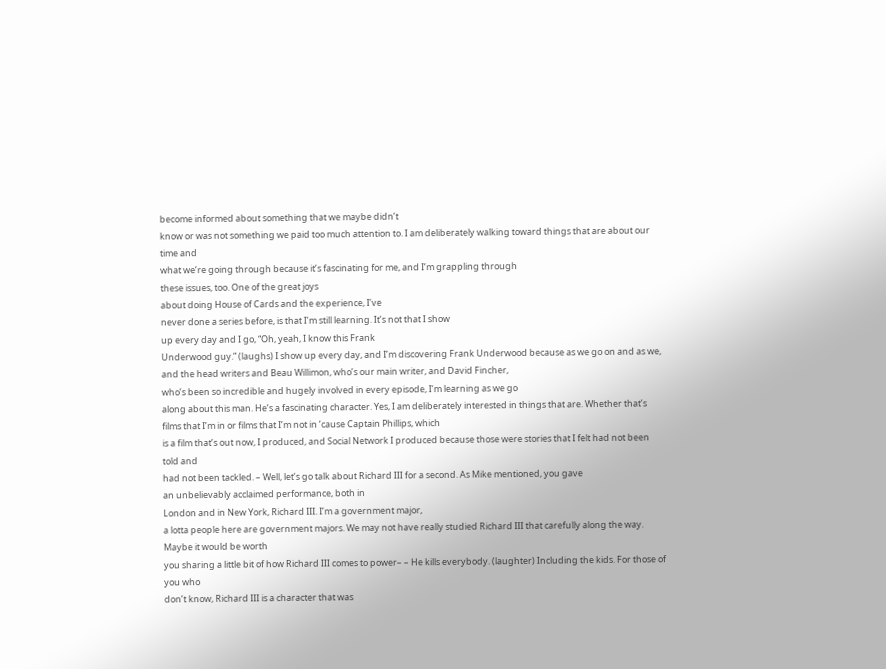become informed about something that we maybe didn’t
know or was not something we paid too much attention to. I am deliberately walking toward things that are about our time and
what we’re going through because it’s fascinating for me, and I’m grappling through
these issues, too. One of the great joys
about doing House of Cards and the experience, I’ve
never done a series before, is that I’m still learning. It’s not that I show
up every day and I go, “Oh, yeah, I know this Frank
Underwood guy.” (laughs) I show up every day, and I’m discovering Frank Underwood because as we go on and as we, and the head writers and Beau Willimon, who’s our main writer, and David Fincher,
who’s been so incredible and hugely involved in every episode, I’m learning as we go
along about this man. He’s a fascinating character. Yes, I am deliberately interested in things that are. Whether that’s films that I’m in or films that I’m not in ’cause Captain Phillips, which
is a film that’s out now, I produced, and Social Network I produced because those were stories that I felt had not been told and
had not been tackled. – Well, let’s go talk about Richard III for a second. As Mike mentioned, you gave
an unbelievably acclaimed performance, both in
London and in New York, Richard III. I’m a government major,
a lotta people here are government majors. We may not have really studied Richard III that carefully along the way. Maybe it would be worth
you sharing a little bit of how Richard III comes to power– – He kills everybody. (laughter) Including the kids. For those of you who
don’t know, Richard III is a character that was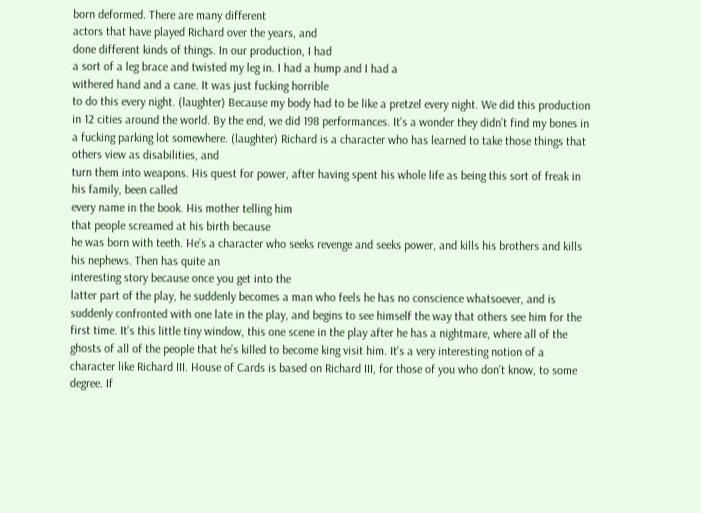born deformed. There are many different
actors that have played Richard over the years, and
done different kinds of things. In our production, I had
a sort of a leg brace and twisted my leg in. I had a hump and I had a
withered hand and a cane. It was just fucking horrible
to do this every night. (laughter) Because my body had to be like a pretzel every night. We did this production in 12 cities around the world. By the end, we did 198 performances. It’s a wonder they didn’t find my bones in a fucking parking lot somewhere. (laughter) Richard is a character who has learned to take those things that others view as disabilities, and
turn them into weapons. His quest for power, after having spent his whole life as being this sort of freak in his family, been called
every name in the book. His mother telling him
that people screamed at his birth because
he was born with teeth. He’s a character who seeks revenge and seeks power, and kills his brothers and kills his nephews. Then has quite an
interesting story because once you get into the
latter part of the play, he suddenly becomes a man who feels he has no conscience whatsoever, and is suddenly confronted with one late in the play, and begins to see himself the way that others see him for the first time. It’s this little tiny window, this one scene in the play after he has a nightmare, where all of the ghosts of all of the people that he’s killed to become king visit him. It’s a very interesting notion of a character like Richard III. House of Cards is based on Richard III, for those of you who don’t know, to some degree. If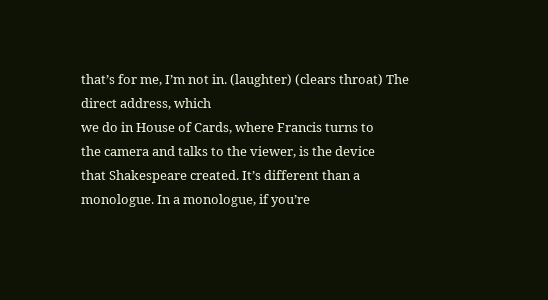that’s for me, I’m not in. (laughter) (clears throat) The direct address, which
we do in House of Cards, where Francis turns to
the camera and talks to the viewer, is the device
that Shakespeare created. It’s different than a monologue. In a monologue, if you’re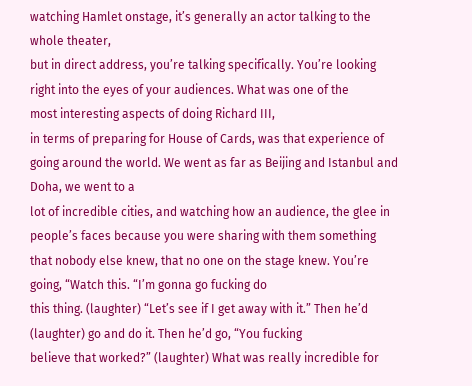watching Hamlet onstage, it’s generally an actor talking to the whole theater,
but in direct address, you’re talking specifically. You’re looking right into the eyes of your audiences. What was one of the
most interesting aspects of doing Richard III,
in terms of preparing for House of Cards, was that experience of going around the world. We went as far as Beijing and Istanbul and Doha, we went to a
lot of incredible cities, and watching how an audience, the glee in people’s faces because you were sharing with them something that nobody else knew, that no one on the stage knew. You’re going, “Watch this. “I’m gonna go fucking do
this thing. (laughter) “Let’s see if I get away with it.” Then he’d (laughter) go and do it. Then he’d go, “You fucking
believe that worked?” (laughter) What was really incredible for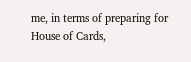me, in terms of preparing for House of Cards,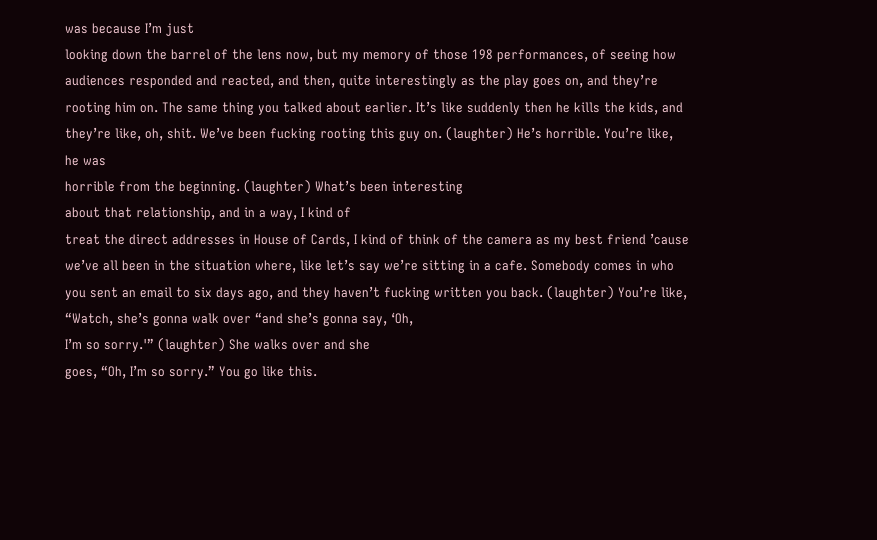was because I’m just
looking down the barrel of the lens now, but my memory of those 198 performances, of seeing how audiences responded and reacted, and then, quite interestingly as the play goes on, and they’re rooting him on. The same thing you talked about earlier. It’s like suddenly then he kills the kids, and they’re like, oh, shit. We’ve been fucking rooting this guy on. (laughter) He’s horrible. You’re like, he was
horrible from the beginning. (laughter) What’s been interesting
about that relationship, and in a way, I kind of
treat the direct addresses in House of Cards, I kind of think of the camera as my best friend ’cause we’ve all been in the situation where, like let’s say we’re sitting in a cafe. Somebody comes in who you sent an email to six days ago, and they haven’t fucking written you back. (laughter) You’re like, “Watch, she’s gonna walk over “and she’s gonna say, ‘Oh,
I’m so sorry.'” (laughter) She walks over and she
goes, “Oh, I’m so sorry.” You go like this.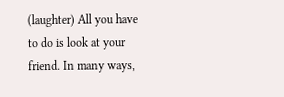(laughter) All you have to do is look at your friend. In many ways,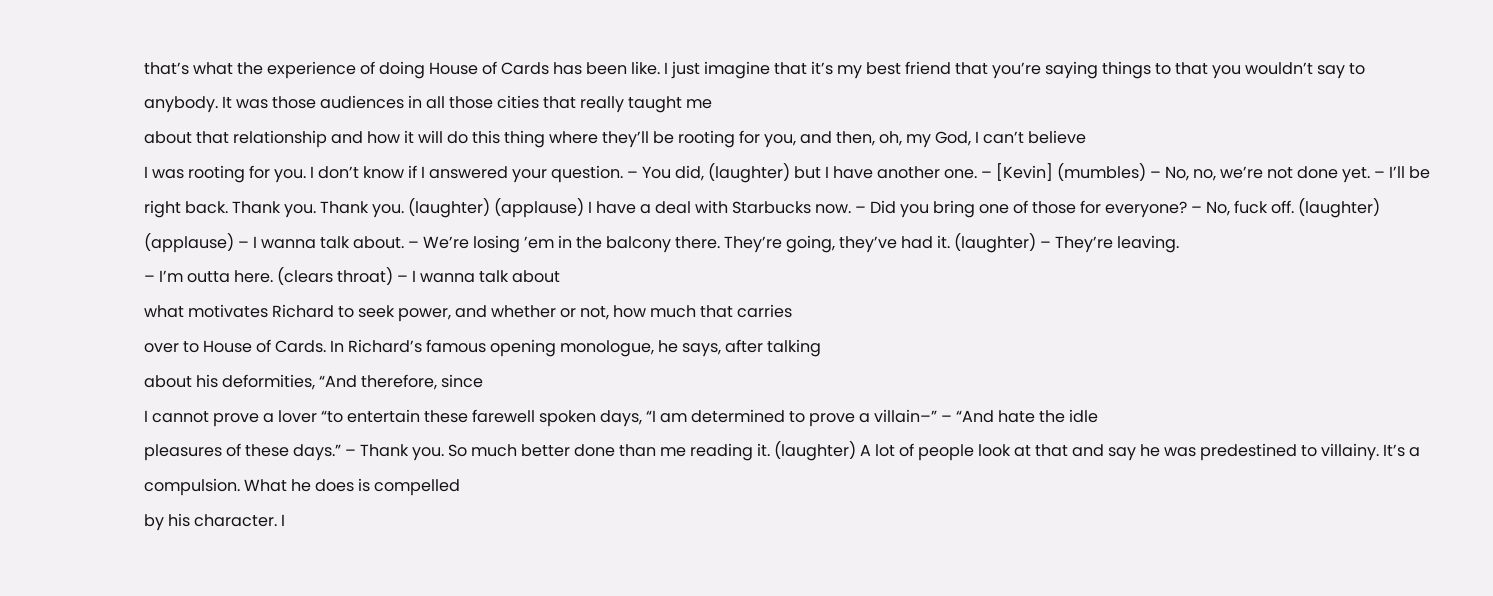that’s what the experience of doing House of Cards has been like. I just imagine that it’s my best friend that you’re saying things to that you wouldn’t say to anybody. It was those audiences in all those cities that really taught me
about that relationship and how it will do this thing where they’ll be rooting for you, and then, oh, my God, I can’t believe
I was rooting for you. I don’t know if I answered your question. – You did, (laughter) but I have another one. – [Kevin] (mumbles) – No, no, we’re not done yet. – I’ll be right back. Thank you. Thank you. (laughter) (applause) I have a deal with Starbucks now. – Did you bring one of those for everyone? – No, fuck off. (laughter) (applause) – I wanna talk about. – We’re losing ’em in the balcony there. They’re going, they’ve had it. (laughter) – They’re leaving.
– I’m outta here. (clears throat) – I wanna talk about
what motivates Richard to seek power, and whether or not, how much that carries
over to House of Cards. In Richard’s famous opening monologue, he says, after talking
about his deformities, “And therefore, since
I cannot prove a lover “to entertain these farewell spoken days, “I am determined to prove a villain–” – “And hate the idle
pleasures of these days.” – Thank you. So much better done than me reading it. (laughter) A lot of people look at that and say he was predestined to villainy. It’s a compulsion. What he does is compelled
by his character. I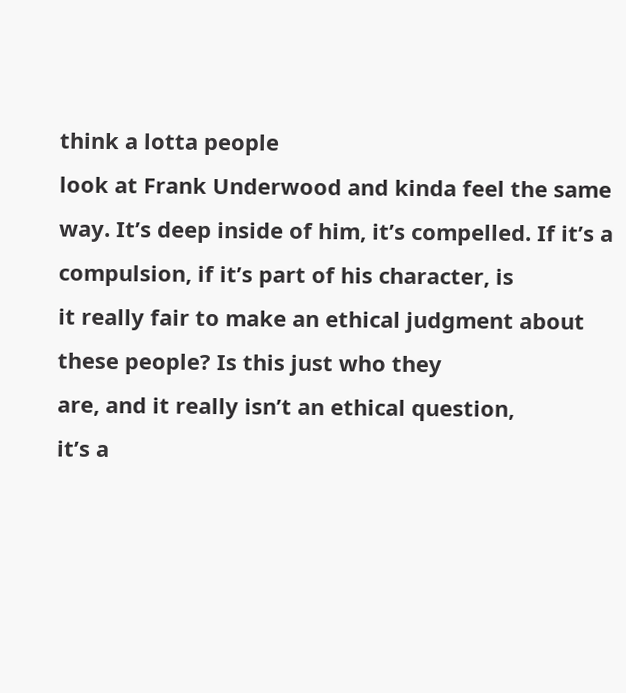think a lotta people
look at Frank Underwood and kinda feel the same way. It’s deep inside of him, it’s compelled. If it’s a compulsion, if it’s part of his character, is
it really fair to make an ethical judgment about these people? Is this just who they
are, and it really isn’t an ethical question,
it’s a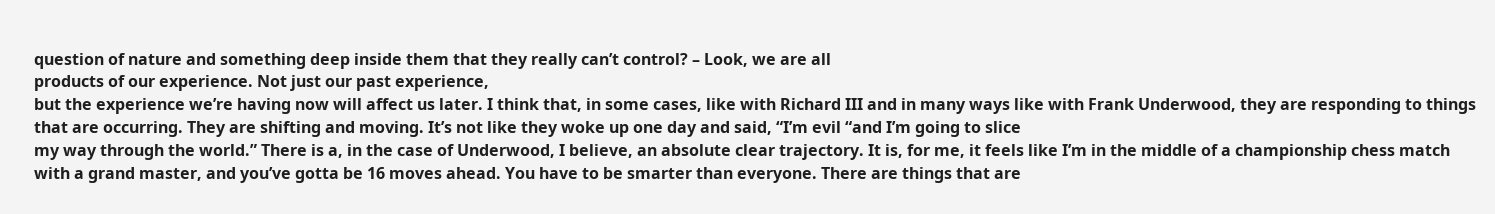question of nature and something deep inside them that they really can’t control? – Look, we are all
products of our experience. Not just our past experience,
but the experience we’re having now will affect us later. I think that, in some cases, like with Richard III and in many ways like with Frank Underwood, they are responding to things that are occurring. They are shifting and moving. It’s not like they woke up one day and said, “I’m evil “and I’m going to slice
my way through the world.” There is a, in the case of Underwood, I believe, an absolute clear trajectory. It is, for me, it feels like I’m in the middle of a championship chess match with a grand master, and you’ve gotta be 16 moves ahead. You have to be smarter than everyone. There are things that are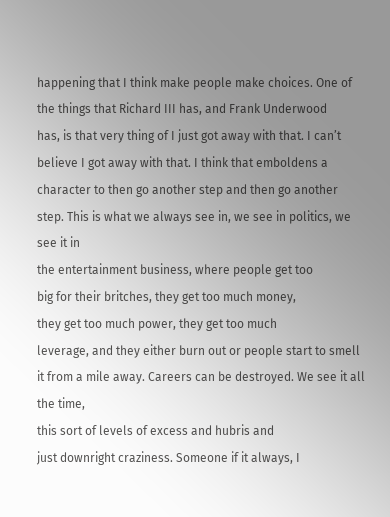happening that I think make people make choices. One of the things that Richard III has, and Frank Underwood
has, is that very thing of I just got away with that. I can’t believe I got away with that. I think that emboldens a character to then go another step and then go another step. This is what we always see in, we see in politics, we see it in
the entertainment business, where people get too
big for their britches, they get too much money,
they get too much power, they get too much
leverage, and they either burn out or people start to smell it from a mile away. Careers can be destroyed. We see it all the time,
this sort of levels of excess and hubris and
just downright craziness. Someone if it always, I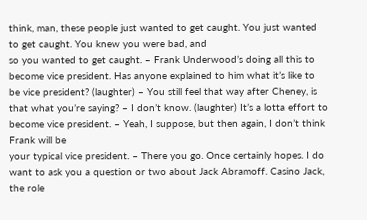think, man, these people just wanted to get caught. You just wanted to get caught. You knew you were bad, and
so you wanted to get caught. – Frank Underwood’s doing all this to become vice president. Has anyone explained to him what it’s like to be vice president? (laughter) – You still feel that way after Cheney, is that what you’re saying? – I don’t know. (laughter) It’s a lotta effort to
become vice president. – Yeah, I suppose, but then again, I don’t think Frank will be
your typical vice president. – There you go. Once certainly hopes. I do want to ask you a question or two about Jack Abramoff. Casino Jack, the role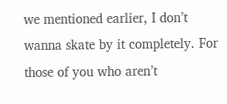we mentioned earlier, I don’t wanna skate by it completely. For those of you who aren’t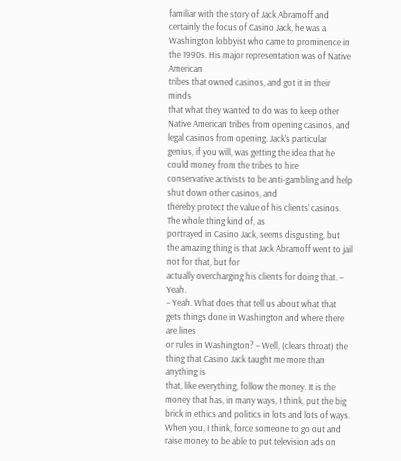familiar with the story of Jack Abramoff and certainly the focus of Casino Jack, he was a Washington lobbyist who came to prominence in the 1990s. His major representation was of Native American
tribes that owned casinos, and got it in their minds
that what they wanted to do was to keep other
Native American tribes from opening casinos, and
legal casinos from opening. Jack’s particular genius, if you will, was getting the idea that he could money from the tribes to hire
conservative activists to be anti-gambling and help shut down other casinos, and
thereby protect the value of his clients’ casinos. The whole thing kind of, as
portrayed in Casino Jack, seems disgusting, but the amazing thing is that Jack Abramoff went to jail not for that, but for
actually overcharging his clients for doing that. – Yeah.
– Yeah. What does that tell us about what that gets things done in Washington and where there are lines
or rules in Washington? – Well, (clears throat) the thing that Casino Jack taught me more than anything is
that, like everything, follow the money. It is the money that has, in many ways, I think, put the big brick in ethics and politics in lots and lots of ways. When you, I think, force someone to go out and raise money to be able to put television ads on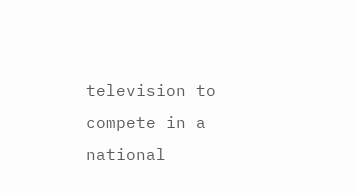television to compete in a national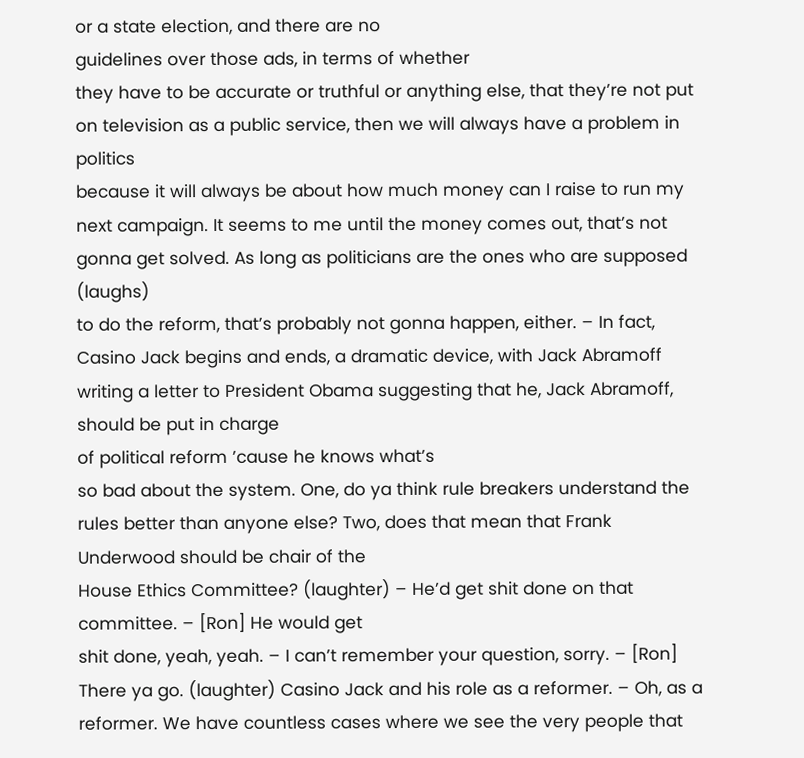or a state election, and there are no
guidelines over those ads, in terms of whether
they have to be accurate or truthful or anything else, that they’re not put on television as a public service, then we will always have a problem in politics
because it will always be about how much money can I raise to run my next campaign. It seems to me until the money comes out, that’s not gonna get solved. As long as politicians are the ones who are supposed (laughs)
to do the reform, that’s probably not gonna happen, either. – In fact, Casino Jack begins and ends, a dramatic device, with Jack Abramoff writing a letter to President Obama suggesting that he, Jack Abramoff, should be put in charge
of political reform ’cause he knows what’s
so bad about the system. One, do ya think rule breakers understand the rules better than anyone else? Two, does that mean that Frank Underwood should be chair of the
House Ethics Committee? (laughter) – He’d get shit done on that committee. – [Ron] He would get
shit done, yeah, yeah. – I can’t remember your question, sorry. – [Ron] There ya go. (laughter) Casino Jack and his role as a reformer. – Oh, as a reformer. We have countless cases where we see the very people that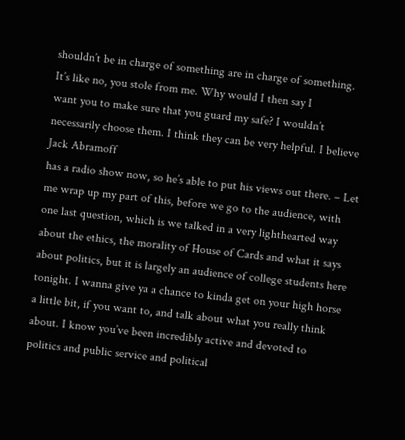shouldn’t be in charge of something are in charge of something. It’s like no, you stole from me. Why would I then say I
want you to make sure that you guard my safe? I wouldn’t necessarily choose them. I think they can be very helpful. I believe Jack Abramoff
has a radio show now, so he’s able to put his views out there. – Let me wrap up my part of this, before we go to the audience, with one last question, which is we talked in a very lighthearted way about the ethics, the morality of House of Cards and what it says about politics, but it is largely an audience of college students here tonight. I wanna give ya a chance to kinda get on your high horse a little bit, if you want to, and talk about what you really think about. I know you’ve been incredibly active and devoted to politics and public service and political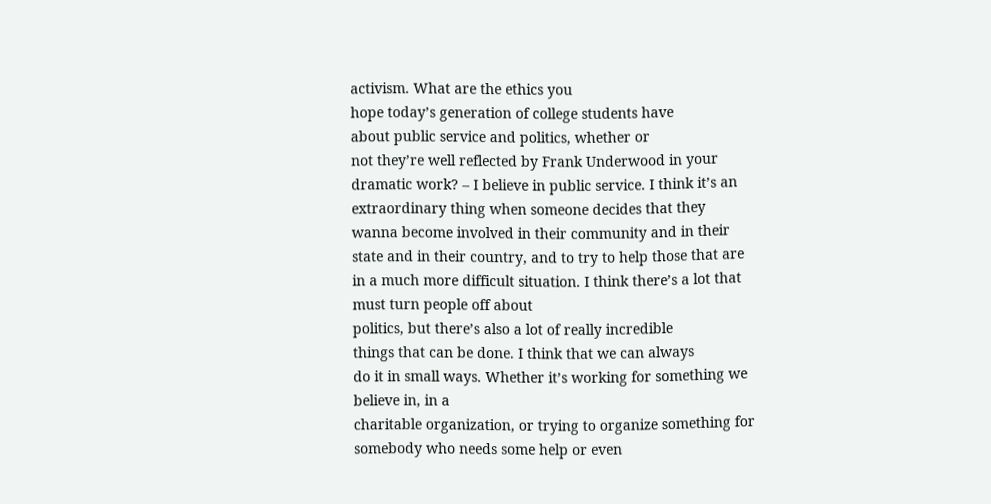activism. What are the ethics you
hope today’s generation of college students have
about public service and politics, whether or
not they’re well reflected by Frank Underwood in your dramatic work? – I believe in public service. I think it’s an extraordinary thing when someone decides that they
wanna become involved in their community and in their state and in their country, and to try to help those that are in a much more difficult situation. I think there’s a lot that must turn people off about
politics, but there’s also a lot of really incredible
things that can be done. I think that we can always
do it in small ways. Whether it’s working for something we believe in, in a
charitable organization, or trying to organize something for somebody who needs some help or even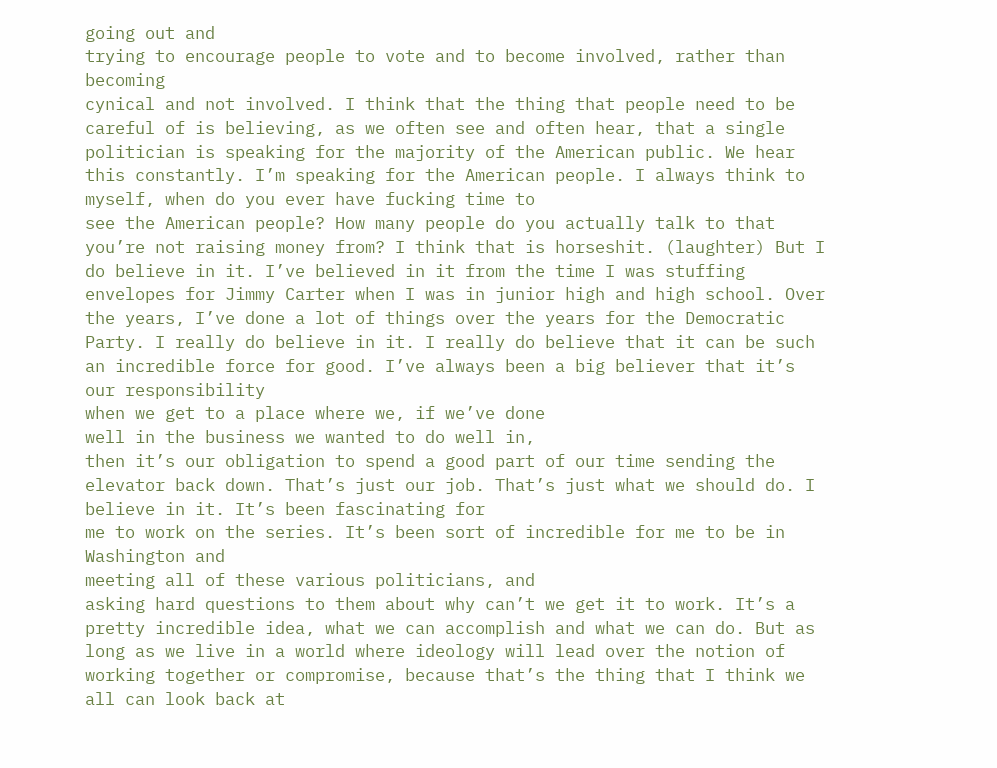going out and
trying to encourage people to vote and to become involved, rather than becoming
cynical and not involved. I think that the thing that people need to be careful of is believing, as we often see and often hear, that a single politician is speaking for the majority of the American public. We hear this constantly. I’m speaking for the American people. I always think to myself, when do you ever have fucking time to
see the American people? How many people do you actually talk to that you’re not raising money from? I think that is horseshit. (laughter) But I do believe in it. I’ve believed in it from the time I was stuffing envelopes for Jimmy Carter when I was in junior high and high school. Over the years, I’ve done a lot of things over the years for the Democratic Party. I really do believe in it. I really do believe that it can be such an incredible force for good. I’ve always been a big believer that it’s our responsibility
when we get to a place where we, if we’ve done
well in the business we wanted to do well in,
then it’s our obligation to spend a good part of our time sending the elevator back down. That’s just our job. That’s just what we should do. I believe in it. It’s been fascinating for
me to work on the series. It’s been sort of incredible for me to be in Washington and
meeting all of these various politicians, and
asking hard questions to them about why can’t we get it to work. It’s a pretty incredible idea, what we can accomplish and what we can do. But as long as we live in a world where ideology will lead over the notion of working together or compromise, because that’s the thing that I think we all can look back at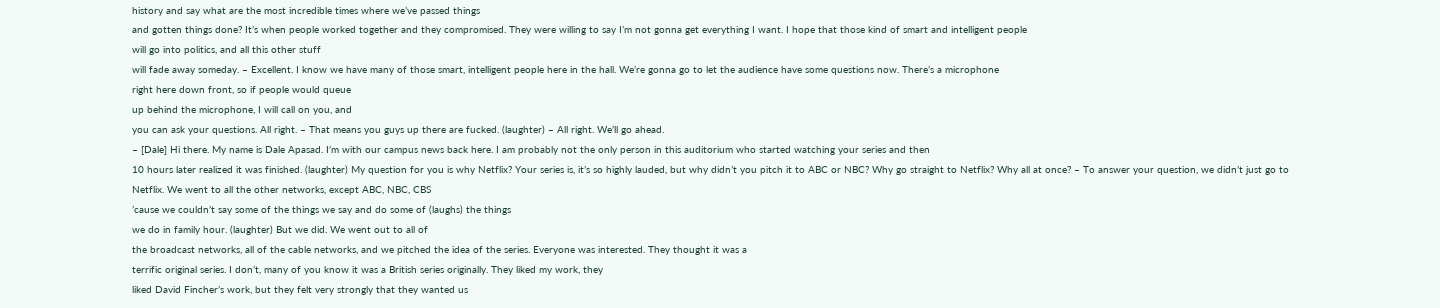history and say what are the most incredible times where we’ve passed things
and gotten things done? It’s when people worked together and they compromised. They were willing to say I’m not gonna get everything I want. I hope that those kind of smart and intelligent people
will go into politics, and all this other stuff
will fade away someday. – Excellent. I know we have many of those smart, intelligent people here in the hall. We’re gonna go to let the audience have some questions now. There’s a microphone
right here down front, so if people would queue
up behind the microphone, I will call on you, and
you can ask your questions. All right. – That means you guys up there are fucked. (laughter) – All right. We’ll go ahead.
– [Dale] Hi there. My name is Dale Apasad. I’m with our campus news back here. I am probably not the only person in this auditorium who started watching your series and then
10 hours later realized it was finished. (laughter) My question for you is why Netflix? Your series is, it’s so highly lauded, but why didn’t you pitch it to ABC or NBC? Why go straight to Netflix? Why all at once? – To answer your question, we didn’t just go to Netflix. We went to all the other networks, except ABC, NBC, CBS
’cause we couldn’t say some of the things we say and do some of (laughs) the things
we do in family hour. (laughter) But we did. We went out to all of
the broadcast networks, all of the cable networks, and we pitched the idea of the series. Everyone was interested. They thought it was a
terrific original series. I don’t, many of you know it was a British series originally. They liked my work, they
liked David Fincher’s work, but they felt very strongly that they wanted us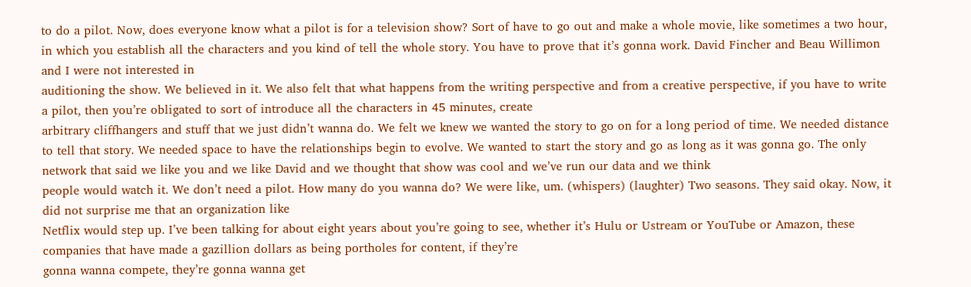to do a pilot. Now, does everyone know what a pilot is for a television show? Sort of have to go out and make a whole movie, like sometimes a two hour, in which you establish all the characters and you kind of tell the whole story. You have to prove that it’s gonna work. David Fincher and Beau Willimon and I were not interested in
auditioning the show. We believed in it. We also felt that what happens from the writing perspective and from a creative perspective, if you have to write a pilot, then you’re obligated to sort of introduce all the characters in 45 minutes, create
arbitrary cliffhangers and stuff that we just didn’t wanna do. We felt we knew we wanted the story to go on for a long period of time. We needed distance to tell that story. We needed space to have the relationships begin to evolve. We wanted to start the story and go as long as it was gonna go. The only network that said we like you and we like David and we thought that show was cool and we’ve run our data and we think
people would watch it. We don’t need a pilot. How many do you wanna do? We were like, um. (whispers) (laughter) Two seasons. They said okay. Now, it did not surprise me that an organization like
Netflix would step up. I’ve been talking for about eight years about you’re going to see, whether it’s Hulu or Ustream or YouTube or Amazon, these companies that have made a gazillion dollars as being portholes for content, if they’re
gonna wanna compete, they’re gonna wanna get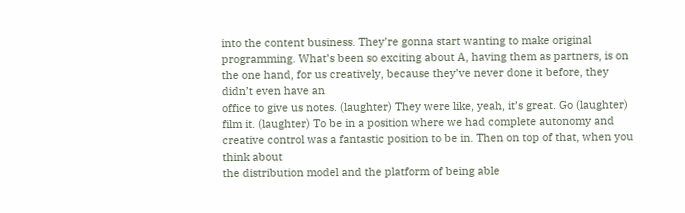into the content business. They’re gonna start wanting to make original programming. What’s been so exciting about A, having them as partners, is on the one hand, for us creatively, because they’ve never done it before, they didn’t even have an
office to give us notes. (laughter) They were like, yeah, it’s great. Go (laughter) film it. (laughter) To be in a position where we had complete autonomy and creative control was a fantastic position to be in. Then on top of that, when you think about
the distribution model and the platform of being able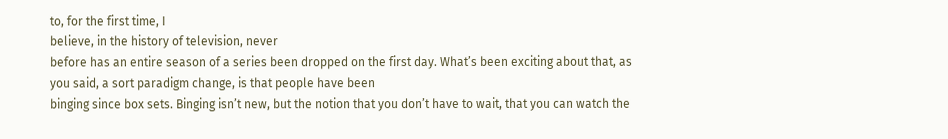to, for the first time, I
believe, in the history of television, never
before has an entire season of a series been dropped on the first day. What’s been exciting about that, as you said, a sort paradigm change, is that people have been
binging since box sets. Binging isn’t new, but the notion that you don’t have to wait, that you can watch the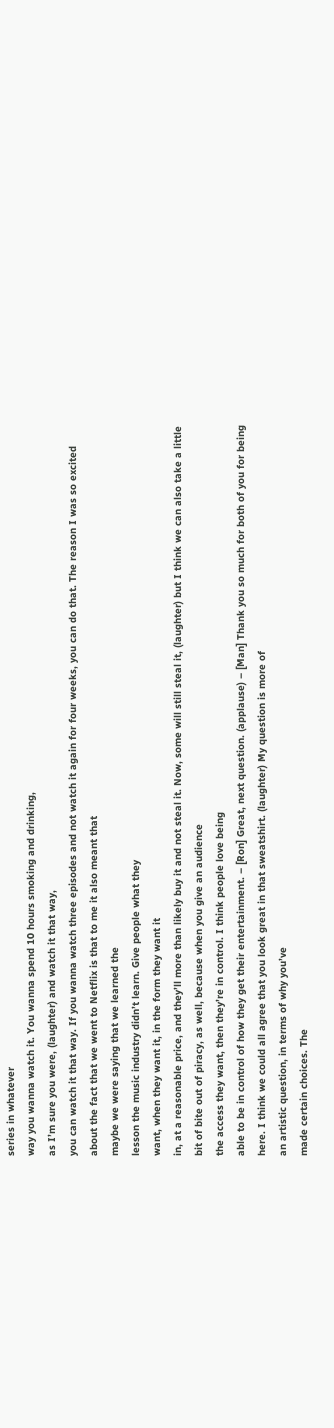series in whatever
way you wanna watch it. You wanna spend 10 hours smoking and drinking,
as I’m sure you were, (laughter) and watch it that way,
you can watch it that way. If you wanna watch three episodes and not watch it again for four weeks, you can do that. The reason I was so excited about the fact that we went to Netflix is that to me it also meant that
maybe we were saying that we learned the
lesson the music industry didn’t learn. Give people what they
want, when they want it, in the form they want it
in, at a reasonable price, and they’ll more than likely buy it and not steal it. Now, some will still steal it, (laughter) but I think we can also take a little bit of bite out of piracy, as well, because when you give an audience
the access they want, then they’re in control. I think people love being
able to be in control of how they get their entertainment. – [Ron] Great, next question. (applause) – [Man] Thank you so much for both of you for being here. I think we could all agree that you look great in that sweatshirt. (laughter) My question is more of
an artistic question, in terms of why you’ve
made certain choices. The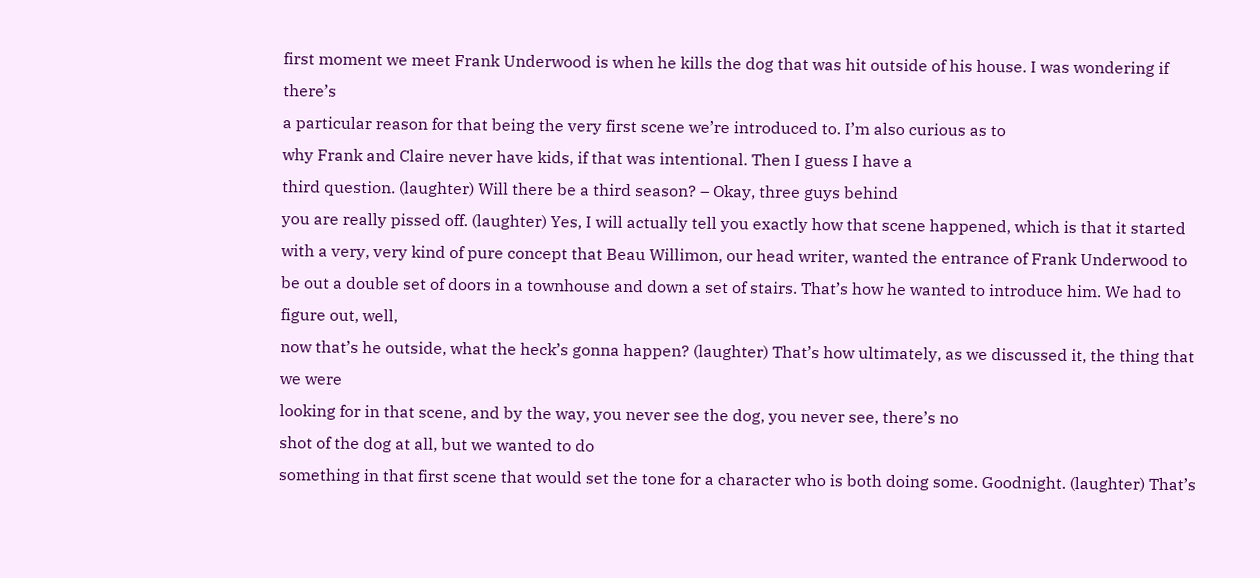first moment we meet Frank Underwood is when he kills the dog that was hit outside of his house. I was wondering if there’s
a particular reason for that being the very first scene we’re introduced to. I’m also curious as to
why Frank and Claire never have kids, if that was intentional. Then I guess I have a
third question. (laughter) Will there be a third season? – Okay, three guys behind
you are really pissed off. (laughter) Yes, I will actually tell you exactly how that scene happened, which is that it started with a very, very kind of pure concept that Beau Willimon, our head writer, wanted the entrance of Frank Underwood to be out a double set of doors in a townhouse and down a set of stairs. That’s how he wanted to introduce him. We had to figure out, well,
now that’s he outside, what the heck’s gonna happen? (laughter) That’s how ultimately, as we discussed it, the thing that we were
looking for in that scene, and by the way, you never see the dog, you never see, there’s no
shot of the dog at all, but we wanted to do
something in that first scene that would set the tone for a character who is both doing some. Goodnight. (laughter) That’s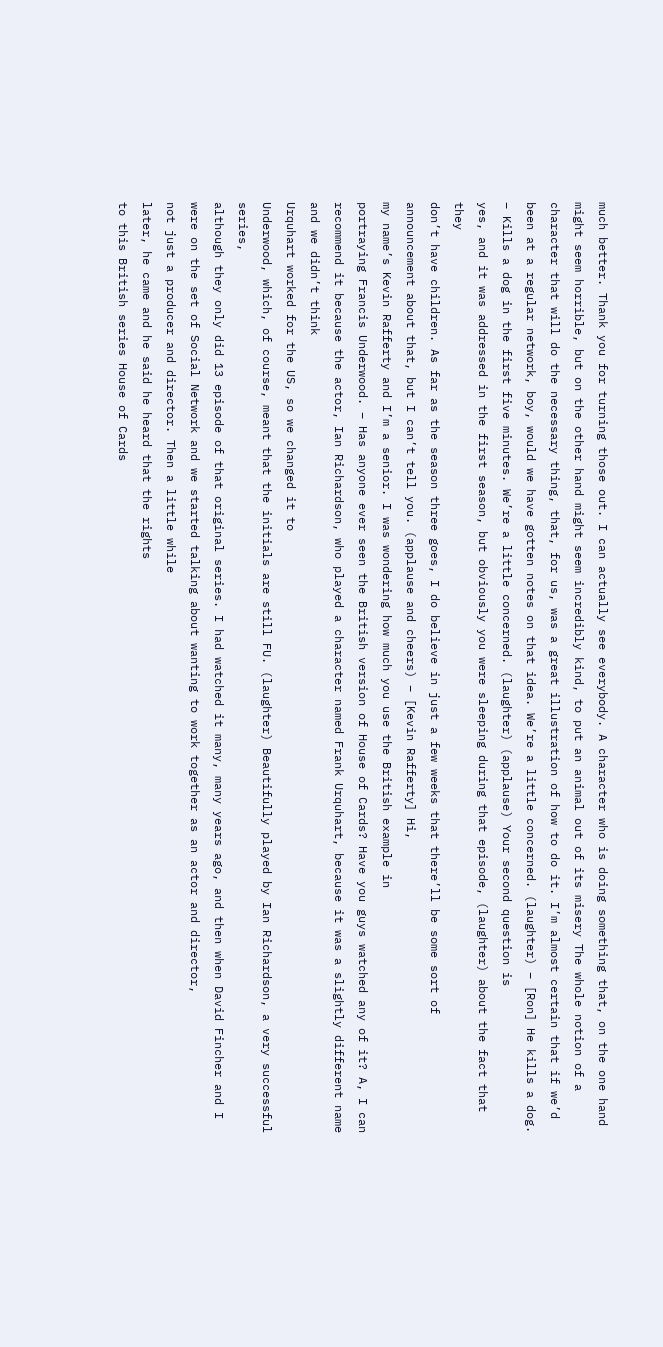much better. Thank you for turning those out. I can actually see everybody. A character who is doing something that, on the one hand might seem horrible, but on the other hand might seem incredibly kind, to put an animal out of its misery The whole notion of a
character that will do the necessary thing, that, for us, was a great illustration of how to do it. I’m almost certain that if we’d been at a regular network, boy, would we have gotten notes on that idea. We’re a little concerned. (laughter) – [Ron] He kills a dog. – Kills a dog in the first five minutes. We’re a little concerned. (laughter) (applause) Your second question is
yes, and it was addressed in the first season, but obviously you were sleeping during that episode, (laughter) about the fact that they
don’t have children. As far as the season three goes, I do believe in just a few weeks that there’ll be some sort of
announcement about that, but I can’t tell you. (applause and cheers) – [Kevin Rafferty] Hi,
my name’s Kevin Rafferty and I’m a senior. I was wondering how much you use the British example in
portraying Francis Underwood. – Has anyone ever seen the British version of House of Cards? Have you guys watched any of it? A, I can recommend it because the actor, Ian Richardson, who played a character named Frank Urquhart, because it was a slightly different name and we didn’t think
Urquhart worked for the US, so we changed it to
Underwood, which, of course, meant that the initials are still FU. (laughter) Beautifully played by Ian Richardson, a very successful series,
although they only did 13 episode of that original series. I had watched it many, many years ago, and then when David Fincher and I were on the set of Social Network and we started talking about wanting to work together as an actor and director,
not just a producer and director. Then a little while
later, he came and he said he heard that the rights
to this British series House of Cards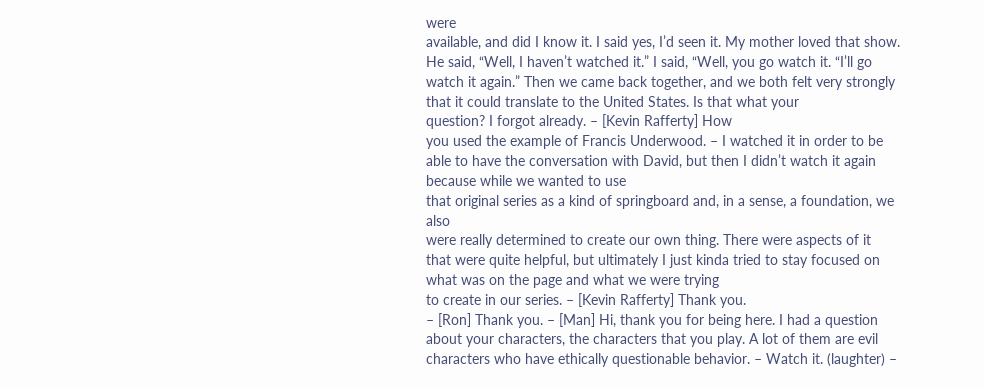were
available, and did I know it. I said yes, I’d seen it. My mother loved that show. He said, “Well, I haven’t watched it.” I said, “Well, you go watch it. “I’ll go watch it again.” Then we came back together, and we both felt very strongly that it could translate to the United States. Is that what your
question? I forgot already. – [Kevin Rafferty] How
you used the example of Francis Underwood. – I watched it in order to be able to have the conversation with David, but then I didn’t watch it again because while we wanted to use
that original series as a kind of springboard and, in a sense, a foundation, we also
were really determined to create our own thing. There were aspects of it
that were quite helpful, but ultimately I just kinda tried to stay focused on what was on the page and what we were trying
to create in our series. – [Kevin Rafferty] Thank you.
– [Ron] Thank you. – [Man] Hi, thank you for being here. I had a question about your characters, the characters that you play. A lot of them are evil characters who have ethically questionable behavior. – Watch it. (laughter) –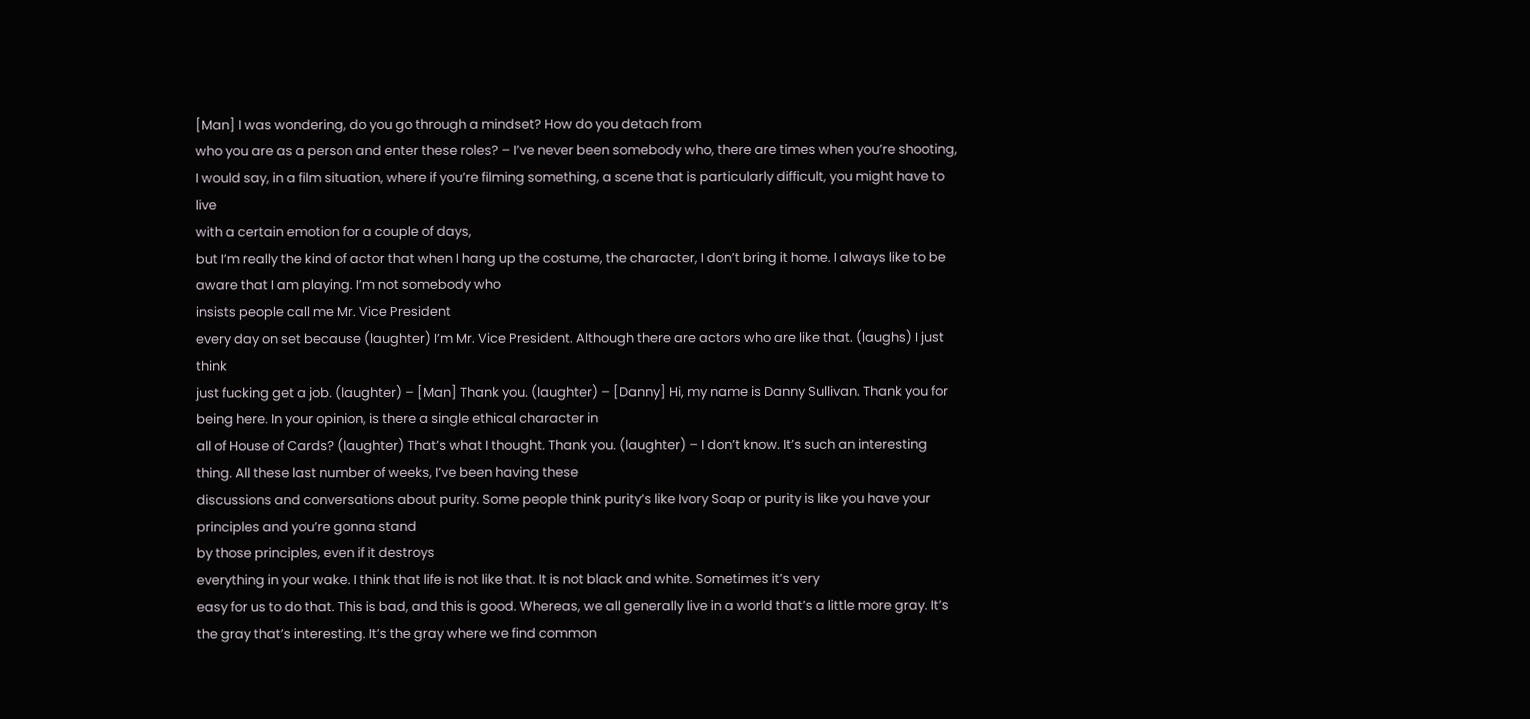[Man] I was wondering, do you go through a mindset? How do you detach from
who you are as a person and enter these roles? – I’ve never been somebody who, there are times when you’re shooting, I would say, in a film situation, where if you’re filming something, a scene that is particularly difficult, you might have to live
with a certain emotion for a couple of days,
but I’m really the kind of actor that when I hang up the costume, the character, I don’t bring it home. I always like to be
aware that I am playing. I’m not somebody who
insists people call me Mr. Vice President
every day on set because (laughter) I’m Mr. Vice President. Although there are actors who are like that. (laughs) I just think
just fucking get a job. (laughter) – [Man] Thank you. (laughter) – [Danny] Hi, my name is Danny Sullivan. Thank you for being here. In your opinion, is there a single ethical character in
all of House of Cards? (laughter) That’s what I thought. Thank you. (laughter) – I don’t know. It’s such an interesting thing. All these last number of weeks, I’ve been having these
discussions and conversations about purity. Some people think purity’s like Ivory Soap or purity is like you have your principles and you’re gonna stand
by those principles, even if it destroys
everything in your wake. I think that life is not like that. It is not black and white. Sometimes it’s very
easy for us to do that. This is bad, and this is good. Whereas, we all generally live in a world that’s a little more gray. It’s the gray that’s interesting. It’s the gray where we find common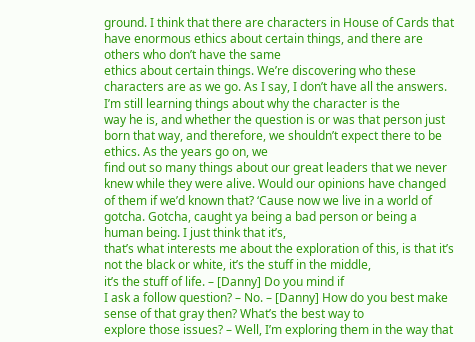ground. I think that there are characters in House of Cards that have enormous ethics about certain things, and there are others who don’t have the same
ethics about certain things. We’re discovering who these
characters are as we go. As I say, I don’t have all the answers. I’m still learning things about why the character is the
way he is, and whether the question is or was that person just born that way, and therefore, we shouldn’t expect there to be ethics. As the years go on, we
find out so many things about our great leaders that we never knew while they were alive. Would our opinions have changed of them if we’d known that? ‘Cause now we live in a world of gotcha. Gotcha, caught ya being a bad person or being a human being. I just think that it’s,
that’s what interests me about the exploration of this, is that it’s not the black or white, it’s the stuff in the middle,
it’s the stuff of life. – [Danny] Do you mind if
I ask a follow question? – No. – [Danny] How do you best make sense of that gray then? What’s the best way to
explore those issues? – Well, I’m exploring them in the way that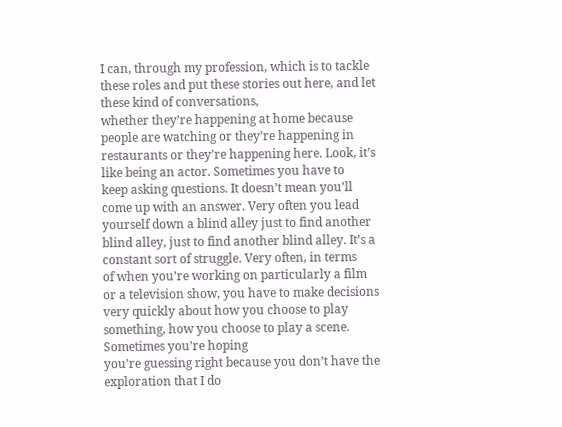I can, through my profession, which is to tackle these roles and put these stories out here, and let these kind of conversations,
whether they’re happening at home because people are watching or they’re happening in restaurants or they’re happening here. Look, it’s like being an actor. Sometimes you have to
keep asking questions. It doesn’t mean you’ll
come up with an answer. Very often you lead
yourself down a blind alley just to find another blind alley, just to find another blind alley. It’s a constant sort of struggle. Very often, in terms
of when you’re working on particularly a film
or a television show, you have to make decisions very quickly about how you choose to play something, how you choose to play a scene. Sometimes you’re hoping
you’re guessing right because you don’t have the exploration that I do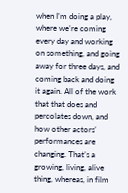when I’m doing a play, where we’re coming every day and working on something, and going
away for three days, and coming back and doing it again. All of the work that that does and percolates down, and how other actors’ performances are changing. That’s a growing, living, alive thing, whereas, in film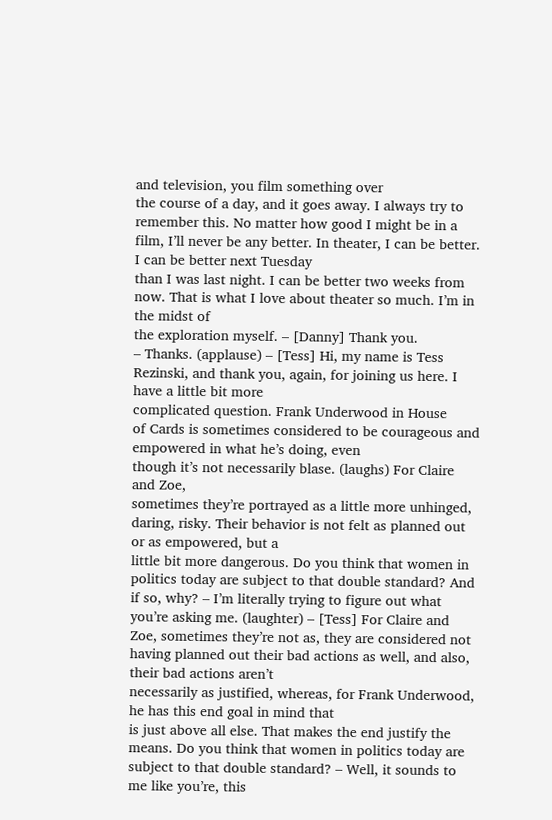and television, you film something over
the course of a day, and it goes away. I always try to remember this. No matter how good I might be in a film, I’ll never be any better. In theater, I can be better. I can be better next Tuesday
than I was last night. I can be better two weeks from now. That is what I love about theater so much. I’m in the midst of
the exploration myself. – [Danny] Thank you.
– Thanks. (applause) – [Tess] Hi, my name is Tess Rezinski, and thank you, again, for joining us here. I have a little bit more
complicated question. Frank Underwood in House
of Cards is sometimes considered to be courageous and empowered in what he’s doing, even
though it’s not necessarily blase. (laughs) For Claire and Zoe,
sometimes they’re portrayed as a little more unhinged, daring, risky. Their behavior is not felt as planned out or as empowered, but a
little bit more dangerous. Do you think that women in politics today are subject to that double standard? And if so, why? – I’m literally trying to figure out what you’re asking me. (laughter) – [Tess] For Claire and Zoe, sometimes they’re not as, they are considered not having planned out their bad actions as well, and also, their bad actions aren’t
necessarily as justified, whereas, for Frank Underwood, he has this end goal in mind that
is just above all else. That makes the end justify the means. Do you think that women in politics today are subject to that double standard? – Well, it sounds to me like you’re, this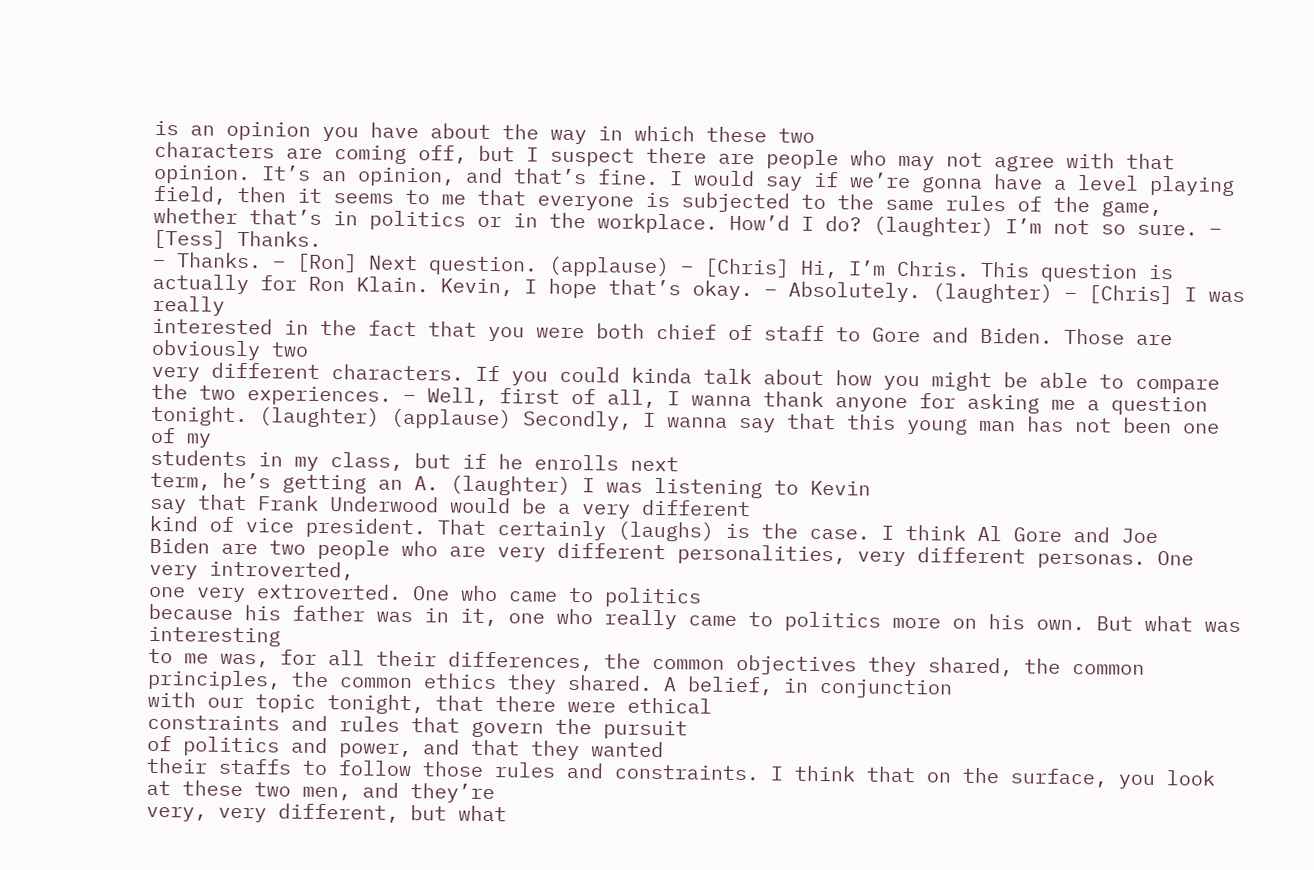is an opinion you have about the way in which these two
characters are coming off, but I suspect there are people who may not agree with that opinion. It’s an opinion, and that’s fine. I would say if we’re gonna have a level playing field, then it seems to me that everyone is subjected to the same rules of the game,
whether that’s in politics or in the workplace. How’d I do? (laughter) I’m not so sure. – [Tess] Thanks.
– Thanks. – [Ron] Next question. (applause) – [Chris] Hi, I’m Chris. This question is actually for Ron Klain. Kevin, I hope that’s okay. – Absolutely. (laughter) – [Chris] I was really
interested in the fact that you were both chief of staff to Gore and Biden. Those are obviously two
very different characters. If you could kinda talk about how you might be able to compare the two experiences. – Well, first of all, I wanna thank anyone for asking me a question
tonight. (laughter) (applause) Secondly, I wanna say that this young man has not been one of my
students in my class, but if he enrolls next
term, he’s getting an A. (laughter) I was listening to Kevin
say that Frank Underwood would be a very different
kind of vice president. That certainly (laughs) is the case. I think Al Gore and Joe
Biden are two people who are very different personalities, very different personas. One very introverted,
one very extroverted. One who came to politics
because his father was in it, one who really came to politics more on his own. But what was interesting
to me was, for all their differences, the common objectives they shared, the common principles, the common ethics they shared. A belief, in conjunction
with our topic tonight, that there were ethical
constraints and rules that govern the pursuit
of politics and power, and that they wanted
their staffs to follow those rules and constraints. I think that on the surface, you look at these two men, and they’re
very, very different, but what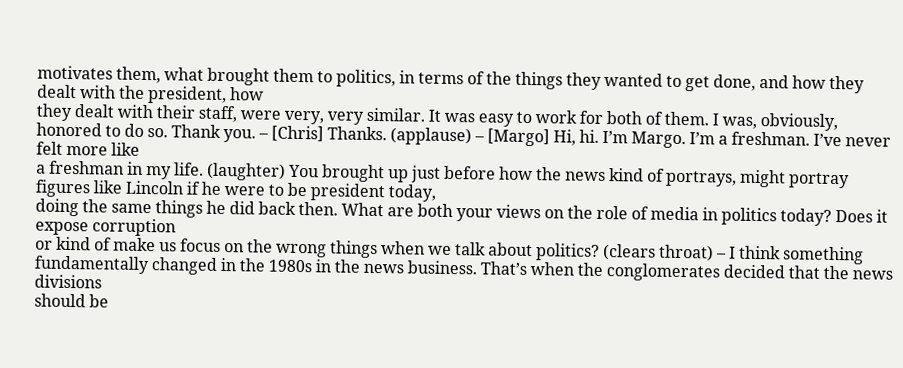motivates them, what brought them to politics, in terms of the things they wanted to get done, and how they dealt with the president, how
they dealt with their staff, were very, very similar. It was easy to work for both of them. I was, obviously, honored to do so. Thank you. – [Chris] Thanks. (applause) – [Margo] Hi, hi. I’m Margo. I’m a freshman. I’ve never felt more like
a freshman in my life. (laughter) You brought up just before how the news kind of portrays, might portray figures like Lincoln if he were to be president today,
doing the same things he did back then. What are both your views on the role of media in politics today? Does it expose corruption
or kind of make us focus on the wrong things when we talk about politics? (clears throat) – I think something fundamentally changed in the 1980s in the news business. That’s when the conglomerates decided that the news divisions
should be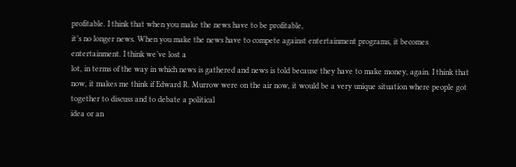profitable. I think that when you make the news have to be profitable,
it’s no longer news. When you make the news have to compete against entertainment programs, it becomes entertainment. I think we’ve lost a
lot, in terms of the way in which news is gathered and news is told because they have to make money, again. I think that now, it makes me think if Edward R. Murrow were on the air now, it would be a very unique situation where people got together to discuss and to debate a political
idea or an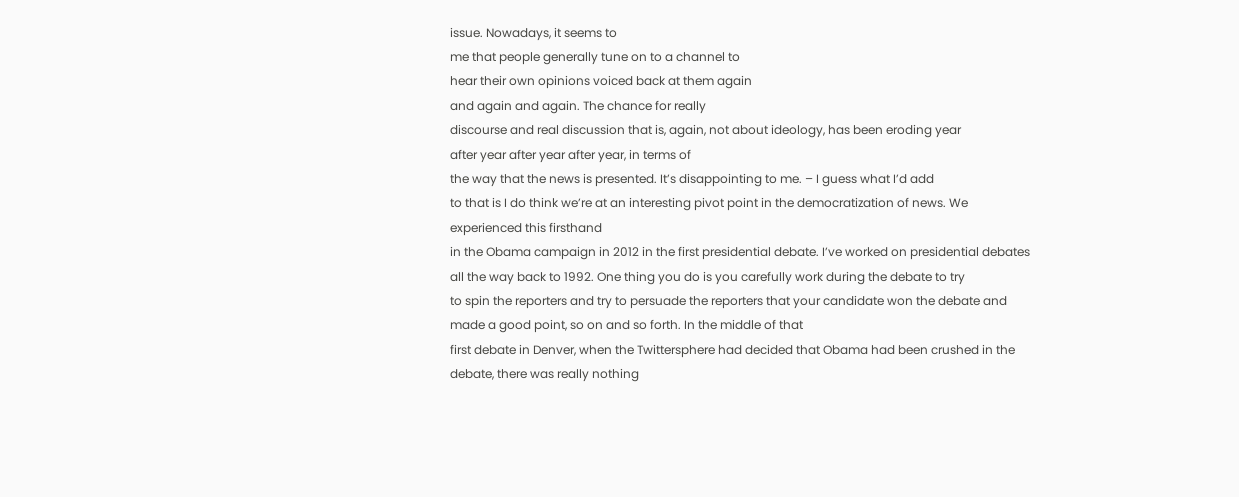issue. Nowadays, it seems to
me that people generally tune on to a channel to
hear their own opinions voiced back at them again
and again and again. The chance for really
discourse and real discussion that is, again, not about ideology, has been eroding year
after year after year after year, in terms of
the way that the news is presented. It’s disappointing to me. – I guess what I’d add
to that is I do think we’re at an interesting pivot point in the democratization of news. We experienced this firsthand
in the Obama campaign in 2012 in the first presidential debate. I’ve worked on presidential debates all the way back to 1992. One thing you do is you carefully work during the debate to try
to spin the reporters and try to persuade the reporters that your candidate won the debate and made a good point, so on and so forth. In the middle of that
first debate in Denver, when the Twittersphere had decided that Obama had been crushed in the debate, there was really nothing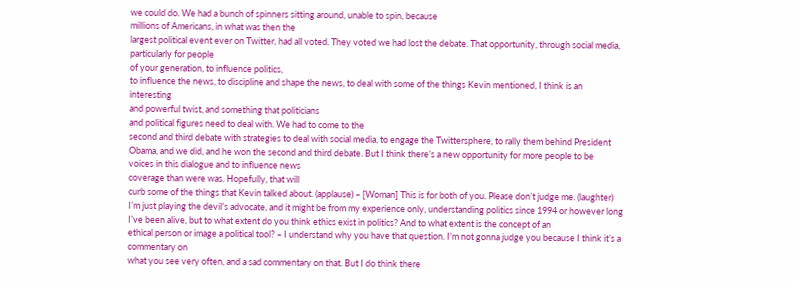we could do. We had a bunch of spinners sitting around, unable to spin, because
millions of Americans, in what was then the
largest political event ever on Twitter, had all voted. They voted we had lost the debate. That opportunity, through social media, particularly for people
of your generation, to influence politics,
to influence the news, to discipline and shape the news, to deal with some of the things Kevin mentioned, I think is an interesting
and powerful twist, and something that politicians
and political figures need to deal with. We had to come to the
second and third debate with strategies to deal with social media, to engage the Twittersphere, to rally them behind President Obama, and we did, and he won the second and third debate. But I think there’s a new opportunity for more people to be
voices in this dialogue and to influence news
coverage than were was. Hopefully, that will
curb some of the things that Kevin talked about. (applause) – [Woman] This is for both of you. Please don’t judge me. (laughter) I’m just playing the devil’s advocate, and it might be from my experience only, understanding politics since 1994 or however long I’ve been alive, but to what extent do you think ethics exist in politics? And to what extent is the concept of an
ethical person or image a political tool? – I understand why you have that question. I’m not gonna judge you because I think it’s a commentary on
what you see very often, and a sad commentary on that. But I do think there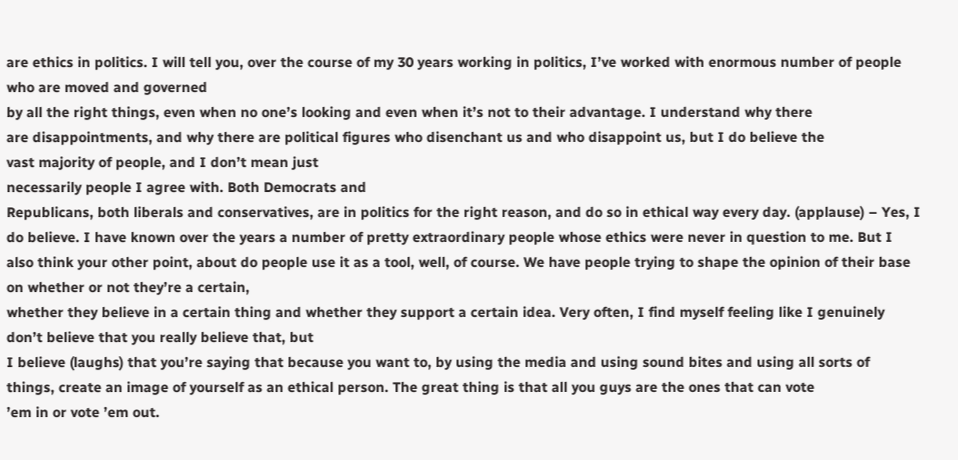are ethics in politics. I will tell you, over the course of my 30 years working in politics, I’ve worked with enormous number of people who are moved and governed
by all the right things, even when no one’s looking and even when it’s not to their advantage. I understand why there
are disappointments, and why there are political figures who disenchant us and who disappoint us, but I do believe the
vast majority of people, and I don’t mean just
necessarily people I agree with. Both Democrats and
Republicans, both liberals and conservatives, are in politics for the right reason, and do so in ethical way every day. (applause) – Yes, I do believe. I have known over the years a number of pretty extraordinary people whose ethics were never in question to me. But I also think your other point, about do people use it as a tool, well, of course. We have people trying to shape the opinion of their base on whether or not they’re a certain,
whether they believe in a certain thing and whether they support a certain idea. Very often, I find myself feeling like I genuinely don’t believe that you really believe that, but
I believe (laughs) that you’re saying that because you want to, by using the media and using sound bites and using all sorts of
things, create an image of yourself as an ethical person. The great thing is that all you guys are the ones that can vote
’em in or vote ’em out.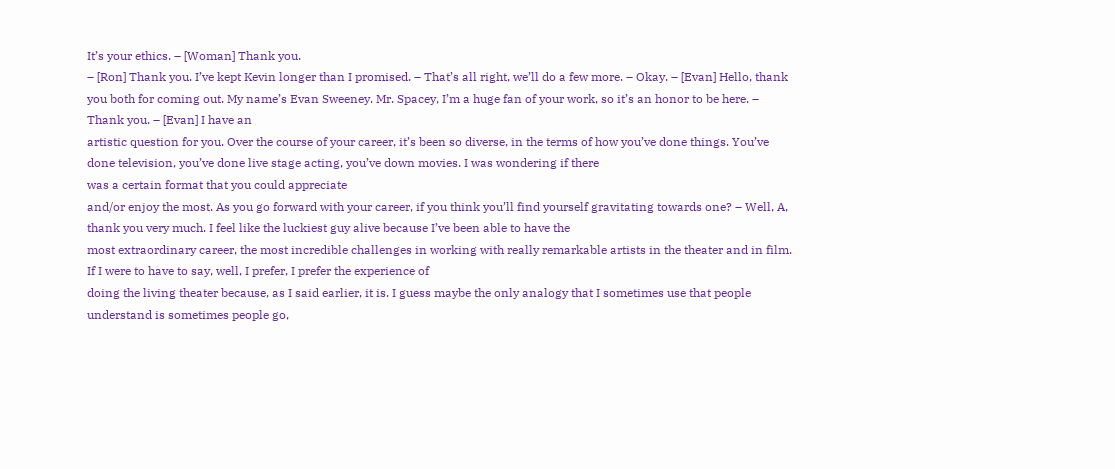It’s your ethics. – [Woman] Thank you.
– [Ron] Thank you. I’ve kept Kevin longer than I promised. – That’s all right, we’ll do a few more. – Okay. – [Evan] Hello, thank
you both for coming out. My name’s Evan Sweeney. Mr. Spacey, I’m a huge fan of your work, so it’s an honor to be here. – Thank you. – [Evan] I have an
artistic question for you. Over the course of your career, it’s been so diverse, in the terms of how you’ve done things. You’ve done television, you’ve done live stage acting, you’ve down movies. I was wondering if there
was a certain format that you could appreciate
and/or enjoy the most. As you go forward with your career, if you think you’ll find yourself gravitating towards one? – Well, A, thank you very much. I feel like the luckiest guy alive because I’ve been able to have the
most extraordinary career, the most incredible challenges in working with really remarkable artists in the theater and in film. If I were to have to say, well, I prefer, I prefer the experience of
doing the living theater because, as I said earlier, it is. I guess maybe the only analogy that I sometimes use that people understand is sometimes people go,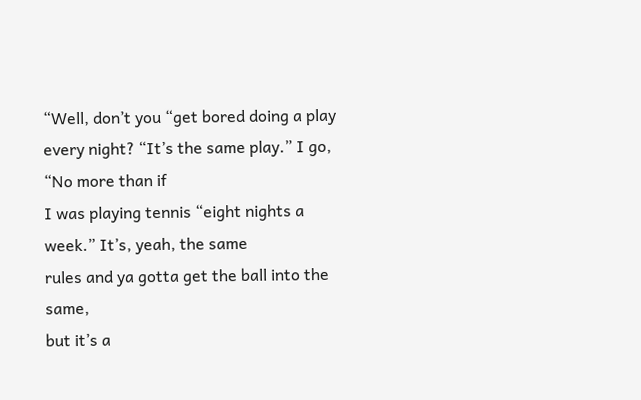“Well, don’t you “get bored doing a play every night? “It’s the same play.” I go, “No more than if
I was playing tennis “eight nights a week.” It’s, yeah, the same
rules and ya gotta get the ball into the same,
but it’s a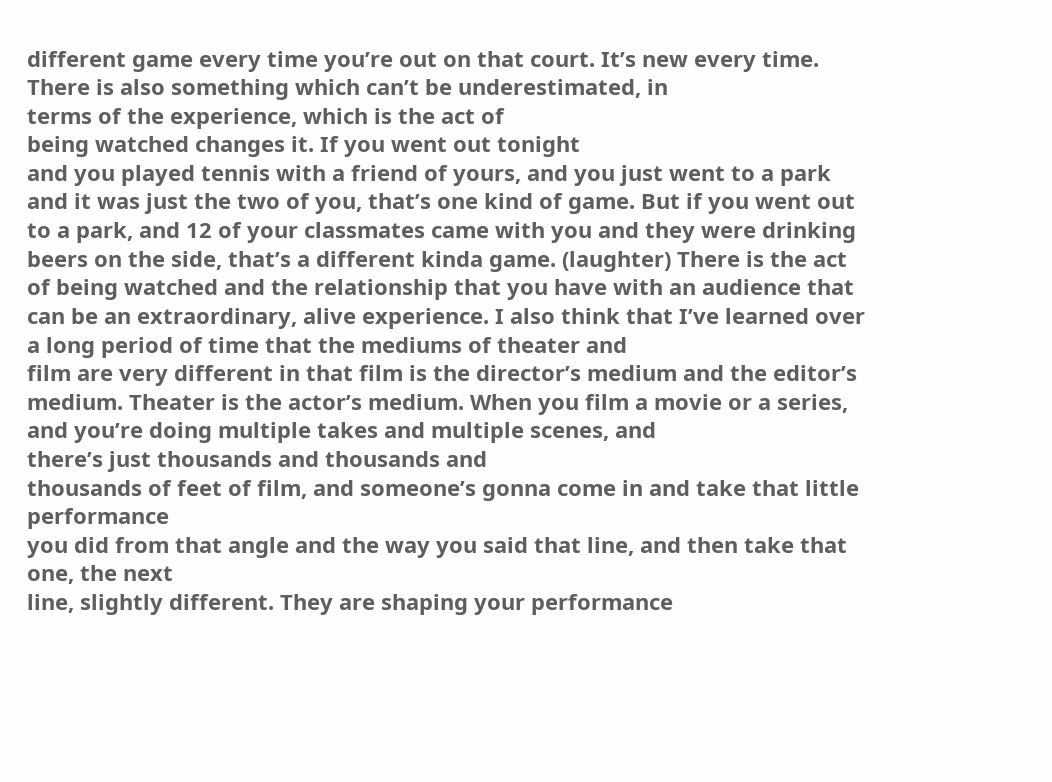different game every time you’re out on that court. It’s new every time. There is also something which can’t be underestimated, in
terms of the experience, which is the act of
being watched changes it. If you went out tonight
and you played tennis with a friend of yours, and you just went to a park and it was just the two of you, that’s one kind of game. But if you went out to a park, and 12 of your classmates came with you and they were drinking beers on the side, that’s a different kinda game. (laughter) There is the act of being watched and the relationship that you have with an audience that can be an extraordinary, alive experience. I also think that I’ve learned over a long period of time that the mediums of theater and
film are very different in that film is the director’s medium and the editor’s medium. Theater is the actor’s medium. When you film a movie or a series, and you’re doing multiple takes and multiple scenes, and
there’s just thousands and thousands and
thousands of feet of film, and someone’s gonna come in and take that little performance
you did from that angle and the way you said that line, and then take that one, the next
line, slightly different. They are shaping your performance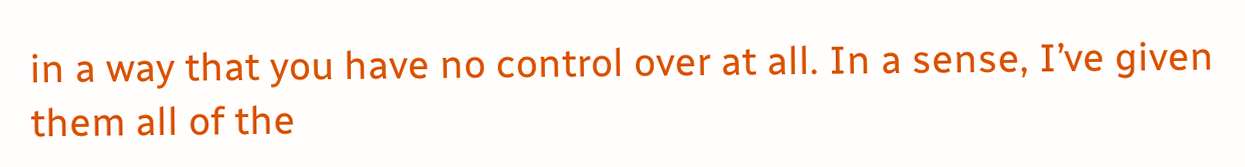in a way that you have no control over at all. In a sense, I’ve given
them all of the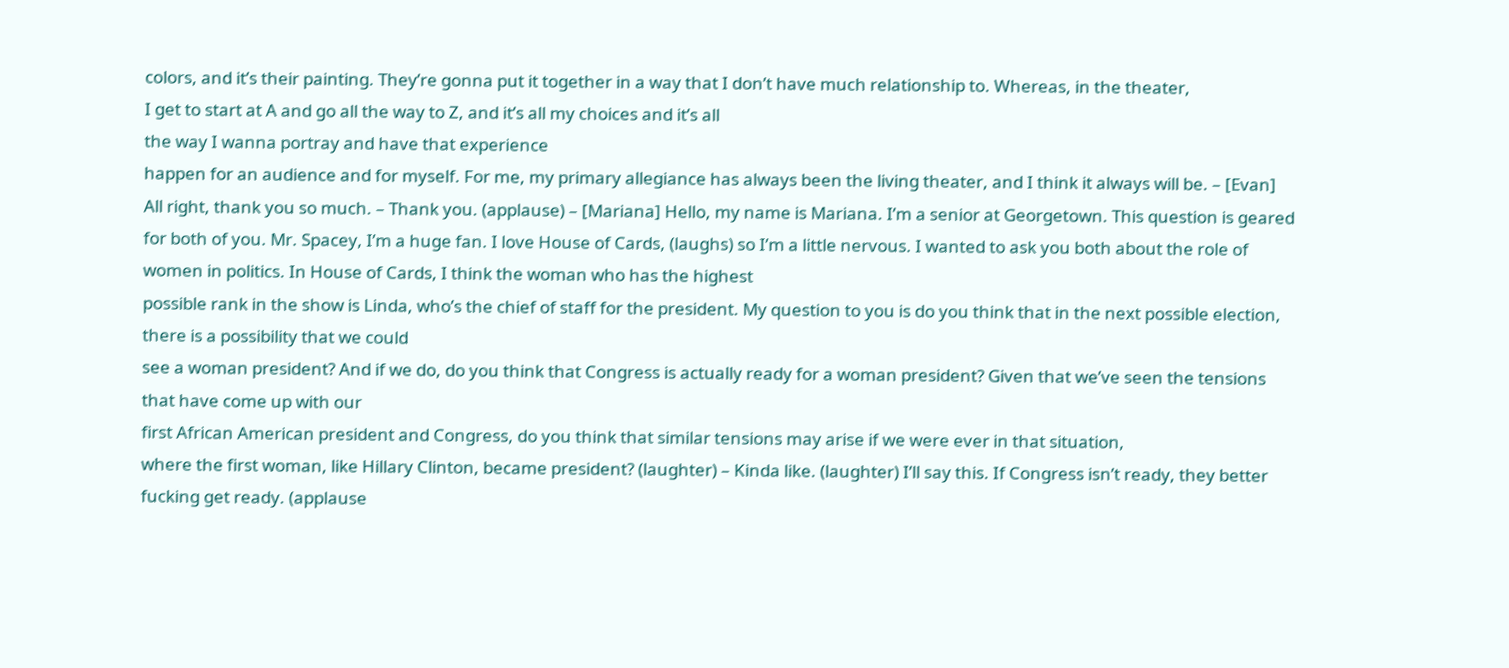colors, and it’s their painting. They’re gonna put it together in a way that I don’t have much relationship to. Whereas, in the theater,
I get to start at A and go all the way to Z, and it’s all my choices and it’s all
the way I wanna portray and have that experience
happen for an audience and for myself. For me, my primary allegiance has always been the living theater, and I think it always will be. – [Evan] All right, thank you so much. – Thank you. (applause) – [Mariana] Hello, my name is Mariana. I’m a senior at Georgetown. This question is geared for both of you. Mr. Spacey, I’m a huge fan. I love House of Cards, (laughs) so I’m a little nervous. I wanted to ask you both about the role of women in politics. In House of Cards, I think the woman who has the highest
possible rank in the show is Linda, who’s the chief of staff for the president. My question to you is do you think that in the next possible election, there is a possibility that we could
see a woman president? And if we do, do you think that Congress is actually ready for a woman president? Given that we’ve seen the tensions that have come up with our
first African American president and Congress, do you think that similar tensions may arise if we were ever in that situation,
where the first woman, like Hillary Clinton, became president? (laughter) – Kinda like. (laughter) I’ll say this. If Congress isn’t ready, they better fucking get ready. (applause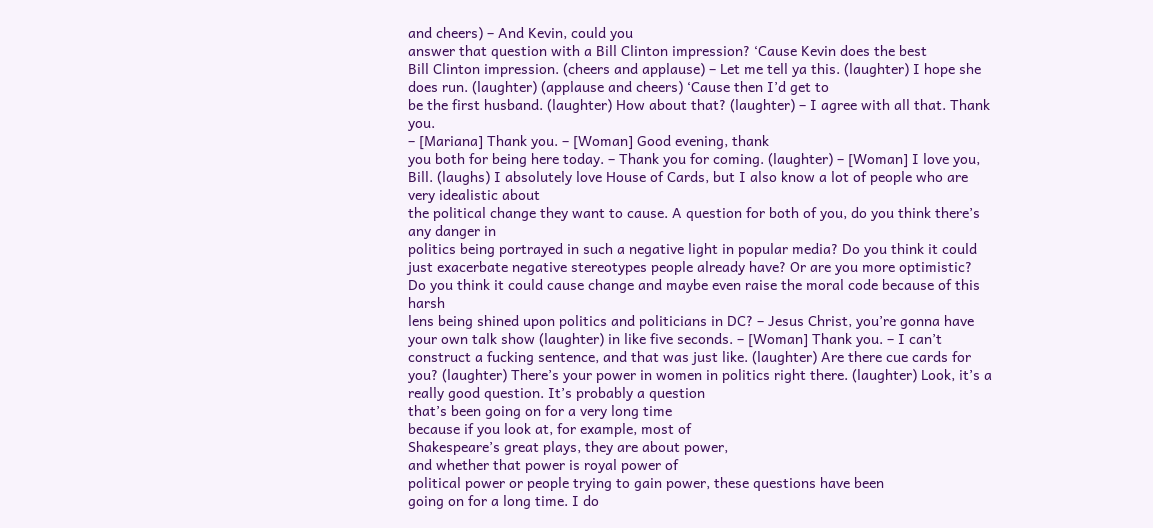and cheers) – And Kevin, could you
answer that question with a Bill Clinton impression? ‘Cause Kevin does the best
Bill Clinton impression. (cheers and applause) – Let me tell ya this. (laughter) I hope she does run. (laughter) (applause and cheers) ‘Cause then I’d get to
be the first husband. (laughter) How about that? (laughter) – I agree with all that. Thank you.
– [Mariana] Thank you. – [Woman] Good evening, thank
you both for being here today. – Thank you for coming. (laughter) – [Woman] I love you, Bill. (laughs) I absolutely love House of Cards, but I also know a lot of people who are very idealistic about
the political change they want to cause. A question for both of you, do you think there’s any danger in
politics being portrayed in such a negative light in popular media? Do you think it could just exacerbate negative stereotypes people already have? Or are you more optimistic? Do you think it could cause change and maybe even raise the moral code because of this harsh
lens being shined upon politics and politicians in DC? – Jesus Christ, you’re gonna have your own talk show (laughter) in like five seconds. – [Woman] Thank you. – I can’t construct a fucking sentence, and that was just like. (laughter) Are there cue cards for you? (laughter) There’s your power in women in politics right there. (laughter) Look, it’s a really good question. It’s probably a question
that’s been going on for a very long time
because if you look at, for example, most of
Shakespeare’s great plays, they are about power,
and whether that power is royal power of
political power or people trying to gain power, these questions have been
going on for a long time. I do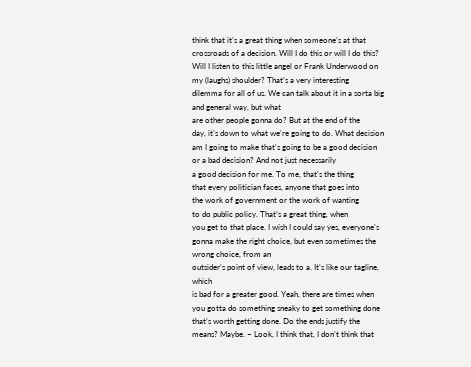think that it’s a great thing when someone’s at that crossroads of a decision. Will I do this or will I do this? Will I listen to this little angel or Frank Underwood on
my (laughs) shoulder? That’s a very interesting
dilemma for all of us. We can talk about it in a sorta big and general way, but what
are other people gonna do? But at the end of the
day, it’s down to what we’re going to do. What decision am I going to make that’s going to be a good decision or a bad decision? And not just necessarily
a good decision for me. To me, that’s the thing
that every politician faces, anyone that goes into
the work of government or the work of wanting
to do public policy. That’s a great thing, when
you get to that place. I wish I could say yes, everyone’s gonna make the right choice, but even sometimes the wrong choice, from an
outsider’s point of view, leads to a. It’s like our tagline, which
is bad for a greater good. Yeah, there are times when you gotta do something sneaky to get something done that’s worth getting done. Do the ends justify the means? Maybe. – Look, I think that, I don’t think that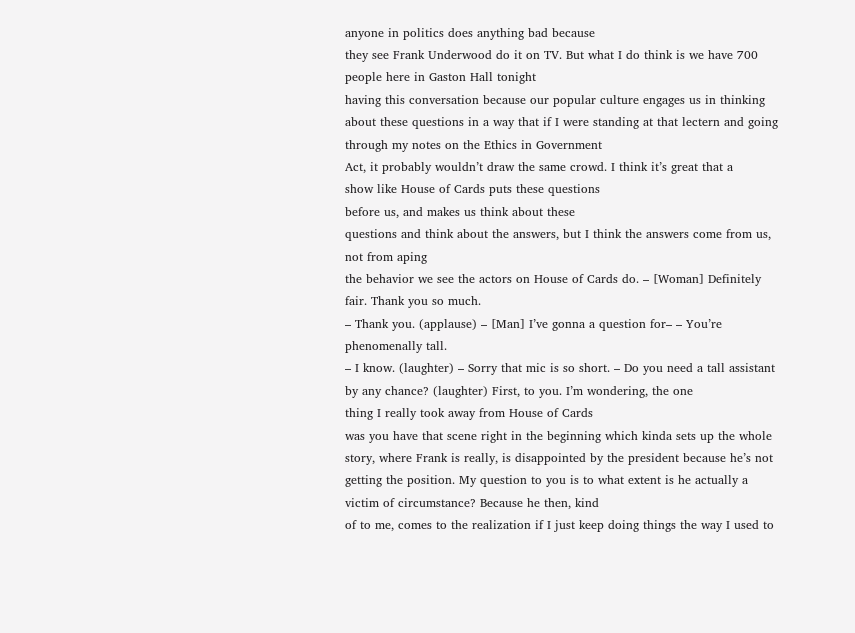anyone in politics does anything bad because
they see Frank Underwood do it on TV. But what I do think is we have 700 people here in Gaston Hall tonight
having this conversation because our popular culture engages us in thinking about these questions in a way that if I were standing at that lectern and going through my notes on the Ethics in Government
Act, it probably wouldn’t draw the same crowd. I think it’s great that a
show like House of Cards puts these questions
before us, and makes us think about these
questions and think about the answers, but I think the answers come from us, not from aping
the behavior we see the actors on House of Cards do. – [Woman] Definitely fair. Thank you so much.
– Thank you. (applause) – [Man] I’ve gonna a question for– – You’re phenomenally tall.
– I know. (laughter) – Sorry that mic is so short. – Do you need a tall assistant
by any chance? (laughter) First, to you. I’m wondering, the one
thing I really took away from House of Cards
was you have that scene right in the beginning which kinda sets up the whole story, where Frank is really, is disappointed by the president because he’s not getting the position. My question to you is to what extent is he actually a victim of circumstance? Because he then, kind
of to me, comes to the realization if I just keep doing things the way I used to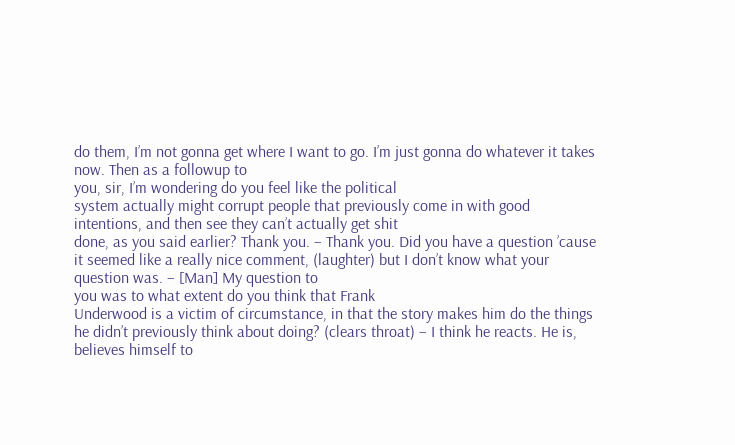do them, I’m not gonna get where I want to go. I’m just gonna do whatever it takes now. Then as a followup to
you, sir, I’m wondering do you feel like the political
system actually might corrupt people that previously come in with good intentions, and then see they can’t actually get shit
done, as you said earlier? Thank you. – Thank you. Did you have a question ’cause it seemed like a really nice comment, (laughter) but I don’t know what your question was. – [Man] My question to
you was to what extent do you think that Frank
Underwood is a victim of circumstance, in that the story makes him do the things he didn’t previously think about doing? (clears throat) – I think he reacts. He is, believes himself to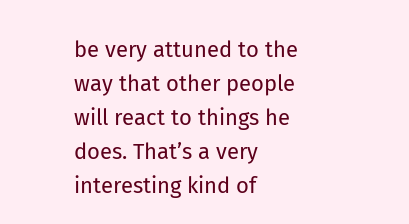be very attuned to the way that other people will react to things he does. That’s a very interesting kind of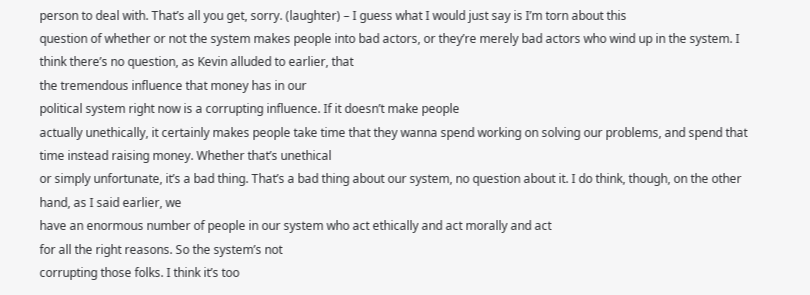person to deal with. That’s all you get, sorry. (laughter) – I guess what I would just say is I’m torn about this
question of whether or not the system makes people into bad actors, or they’re merely bad actors who wind up in the system. I think there’s no question, as Kevin alluded to earlier, that
the tremendous influence that money has in our
political system right now is a corrupting influence. If it doesn’t make people
actually unethically, it certainly makes people take time that they wanna spend working on solving our problems, and spend that time instead raising money. Whether that’s unethical
or simply unfortunate, it’s a bad thing. That’s a bad thing about our system, no question about it. I do think, though, on the other hand, as I said earlier, we
have an enormous number of people in our system who act ethically and act morally and act
for all the right reasons. So the system’s not
corrupting those folks. I think it’s too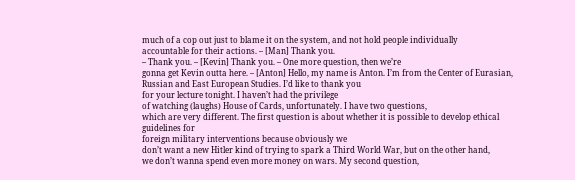much of a cop out just to blame it on the system, and not hold people individually
accountable for their actions. – [Man] Thank you.
– Thank you. – [Kevin] Thank you. – One more question, then we’re
gonna get Kevin outta here. – [Anton] Hello, my name is Anton. I’m from the Center of Eurasian, Russian and East European Studies. I’d like to thank you
for your lecture tonight. I haven’t had the privilege
of watching (laughs) House of Cards, unfortunately. I have two questions,
which are very different. The first question is about whether it is possible to develop ethical guidelines for
foreign military interventions because obviously we
don’t want a new Hitler kind of trying to spark a Third World War, but on the other hand,
we don’t wanna spend even more money on wars. My second question,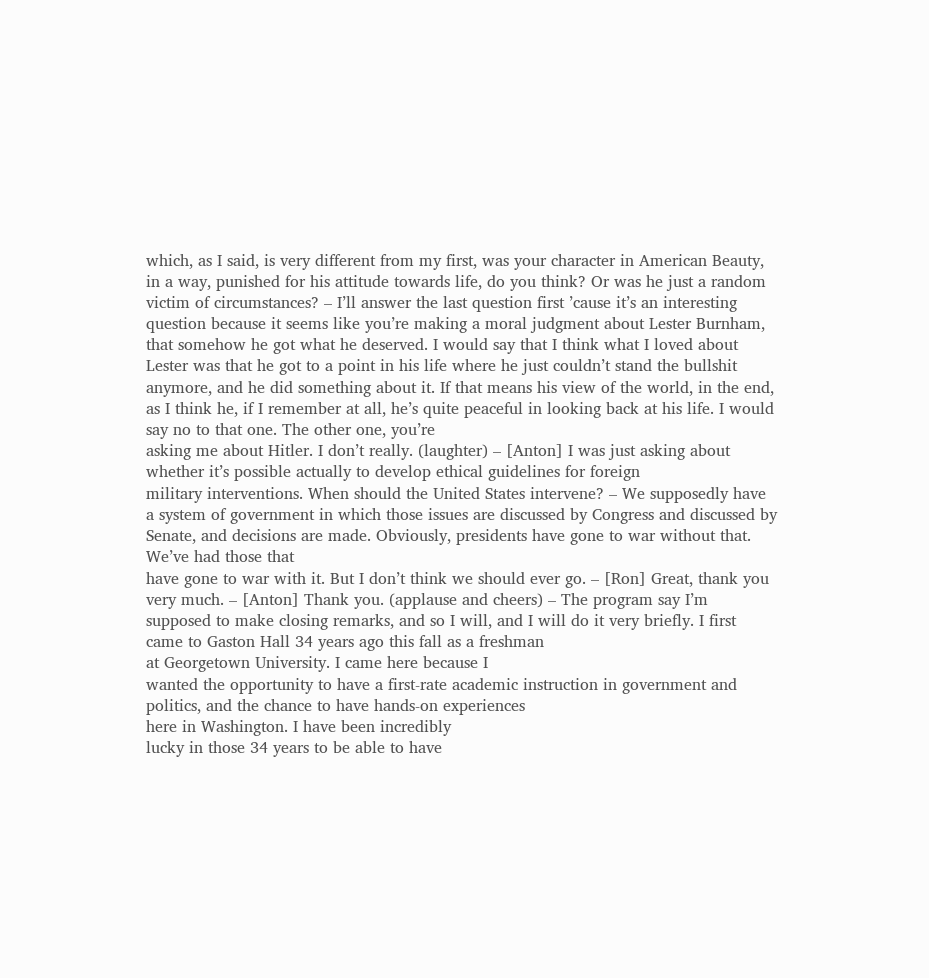which, as I said, is very different from my first, was your character in American Beauty, in a way, punished for his attitude towards life, do you think? Or was he just a random
victim of circumstances? – I’ll answer the last question first ’cause it’s an interesting
question because it seems like you’re making a moral judgment about Lester Burnham, that somehow he got what he deserved. I would say that I think what I loved about Lester was that he got to a point in his life where he just couldn’t stand the bullshit anymore, and he did something about it. If that means his view of the world, in the end, as I think he, if I remember at all, he’s quite peaceful in looking back at his life. I would say no to that one. The other one, you’re
asking me about Hitler. I don’t really. (laughter) – [Anton] I was just asking about whether it’s possible actually to develop ethical guidelines for foreign
military interventions. When should the United States intervene? – We supposedly have
a system of government in which those issues are discussed by Congress and discussed by Senate, and decisions are made. Obviously, presidents have gone to war without that. We’ve had those that
have gone to war with it. But I don’t think we should ever go. – [Ron] Great, thank you very much. – [Anton] Thank you. (applause and cheers) – The program say I’m supposed to make closing remarks, and so I will, and I will do it very briefly. I first came to Gaston Hall 34 years ago this fall as a freshman
at Georgetown University. I came here because I
wanted the opportunity to have a first-rate academic instruction in government and politics, and the chance to have hands-on experiences
here in Washington. I have been incredibly
lucky in those 34 years to be able to have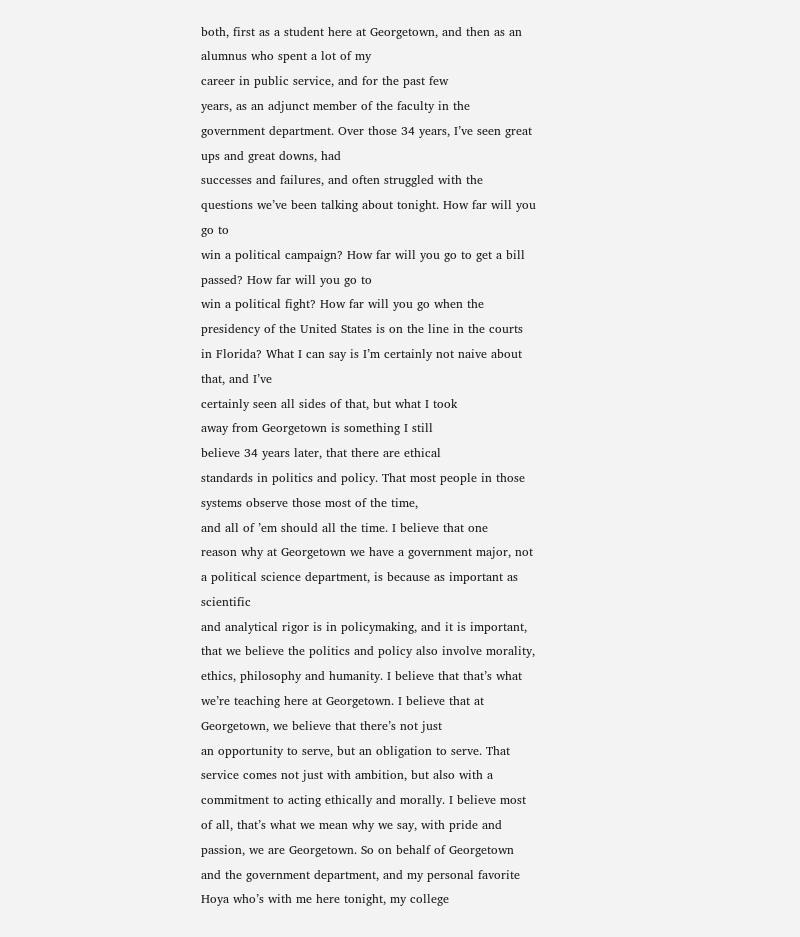both, first as a student here at Georgetown, and then as an alumnus who spent a lot of my
career in public service, and for the past few
years, as an adjunct member of the faculty in the
government department. Over those 34 years, I’ve seen great ups and great downs, had
successes and failures, and often struggled with the questions we’ve been talking about tonight. How far will you go to
win a political campaign? How far will you go to get a bill passed? How far will you go to
win a political fight? How far will you go when the presidency of the United States is on the line in the courts in Florida? What I can say is I’m certainly not naive about that, and I’ve
certainly seen all sides of that, but what I took
away from Georgetown is something I still
believe 34 years later, that there are ethical
standards in politics and policy. That most people in those systems observe those most of the time,
and all of ’em should all the time. I believe that one
reason why at Georgetown we have a government major, not a political science department, is because as important as scientific
and analytical rigor is in policymaking, and it is important, that we believe the politics and policy also involve morality, ethics, philosophy and humanity. I believe that that’s what we’re teaching here at Georgetown. I believe that at Georgetown, we believe that there’s not just
an opportunity to serve, but an obligation to serve. That service comes not just with ambition, but also with a commitment to acting ethically and morally. I believe most of all, that’s what we mean why we say, with pride and passion, we are Georgetown. So on behalf of Georgetown
and the government department, and my personal favorite
Hoya who’s with me here tonight, my college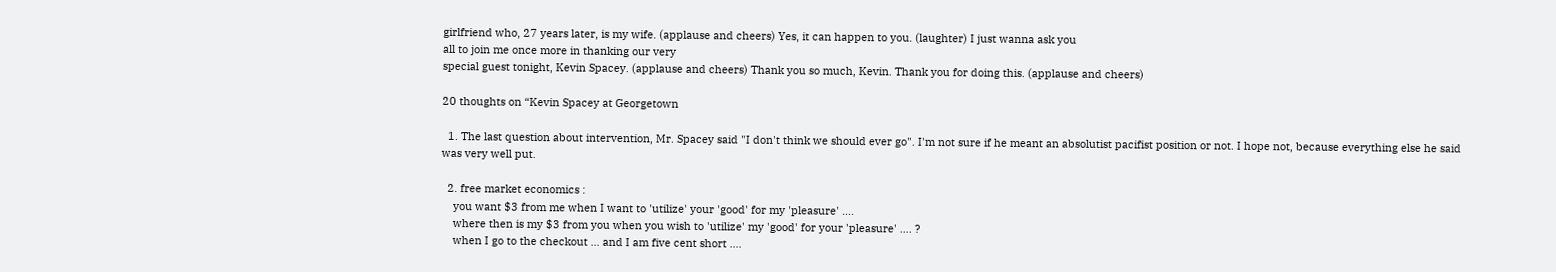girlfriend who, 27 years later, is my wife. (applause and cheers) Yes, it can happen to you. (laughter) I just wanna ask you
all to join me once more in thanking our very
special guest tonight, Kevin Spacey. (applause and cheers) Thank you so much, Kevin. Thank you for doing this. (applause and cheers)

20 thoughts on “Kevin Spacey at Georgetown

  1. The last question about intervention, Mr. Spacey said "I don't think we should ever go". I'm not sure if he meant an absolutist pacifist position or not. I hope not, because everything else he said was very well put.

  2. free market economics :
    you want $3 from me when I want to 'utilize' your 'good' for my 'pleasure' ….
    where then is my $3 from you when you wish to 'utilize' my 'good' for your 'pleasure' …. ?
    when I go to the checkout … and I am five cent short ….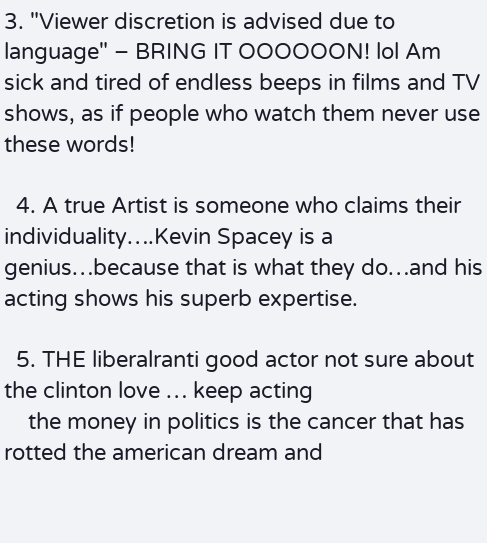3. "Viewer discretion is advised due to language" – BRING IT OOOOOON! lol Am sick and tired of endless beeps in films and TV shows, as if people who watch them never use these words!

  4. A true Artist is someone who claims their individuality….Kevin Spacey is a genius…because that is what they do…and his acting shows his superb expertise.

  5. THE liberalranti good actor not sure about the clinton love … keep acting
    the money in politics is the cancer that has rotted the american dream and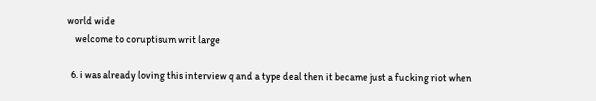world wide
    welcome to coruptisum writ large

  6. i was already loving this interview q and a type deal then it became just a fucking riot when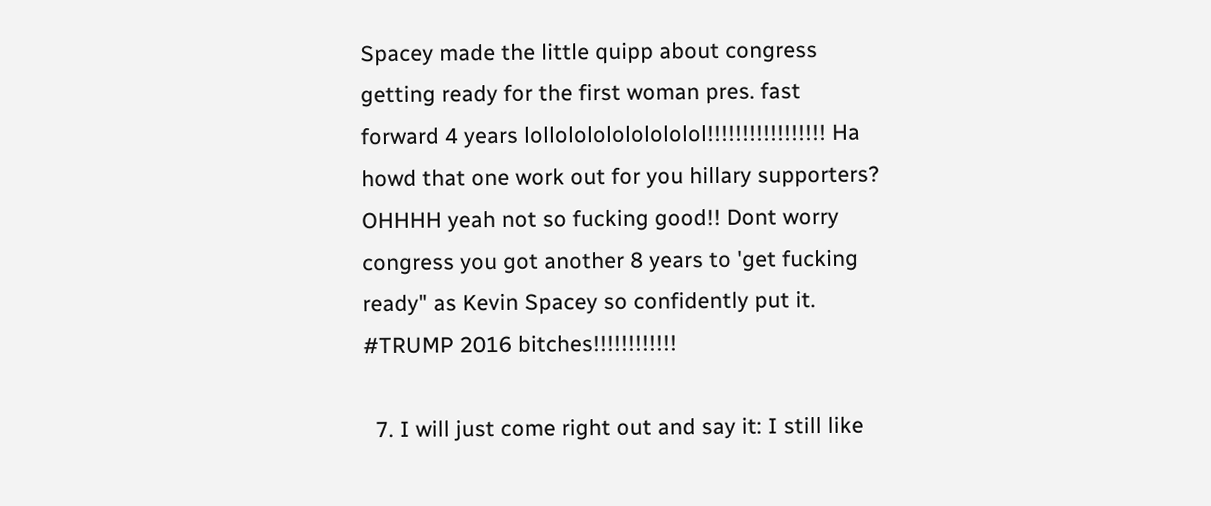Spacey made the little quipp about congress getting ready for the first woman pres. fast forward 4 years lollolololololololol!!!!!!!!!!!!!!!!! Ha howd that one work out for you hillary supporters? OHHHH yeah not so fucking good!! Dont worry congress you got another 8 years to 'get fucking ready" as Kevin Spacey so confidently put it. #TRUMP 2016 bitches!!!!!!!!!!!!

  7. I will just come right out and say it: I still like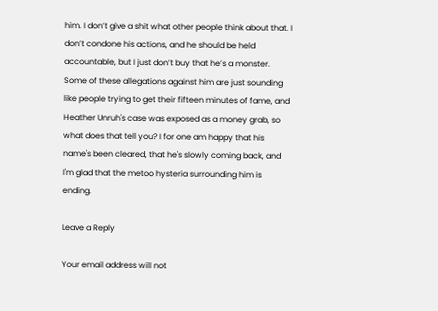him. I don’t give a shit what other people think about that. I don’t condone his actions, and he should be held accountable, but I just don’t buy that he’s a monster. Some of these allegations against him are just sounding like people trying to get their fifteen minutes of fame, and Heather Unruh's case was exposed as a money grab, so what does that tell you? I for one am happy that his name's been cleared, that he's slowly coming back, and I'm glad that the metoo hysteria surrounding him is ending.

Leave a Reply

Your email address will not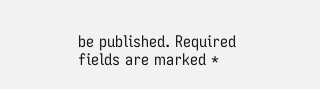be published. Required fields are marked *